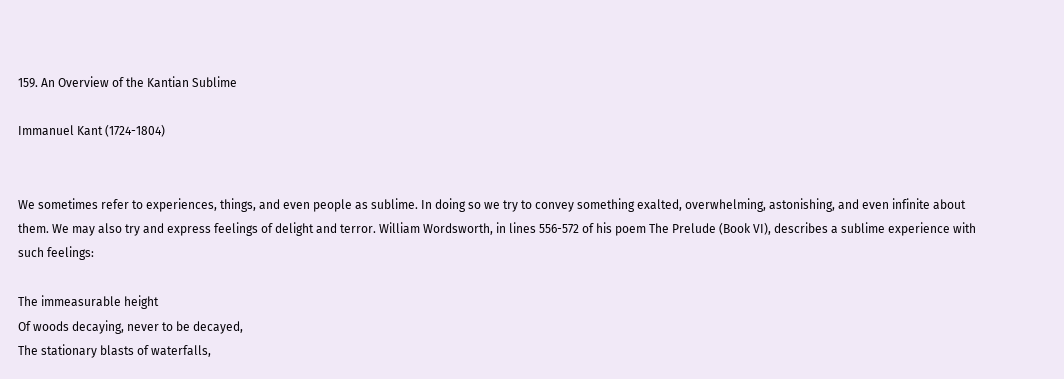159. An Overview of the Kantian Sublime

Immanuel Kant (1724-1804)


We sometimes refer to experiences, things, and even people as sublime. In doing so we try to convey something exalted, overwhelming, astonishing, and even infinite about them. We may also try and express feelings of delight and terror. William Wordsworth, in lines 556-572 of his poem The Prelude (Book VI), describes a sublime experience with such feelings:

The immeasurable height
Of woods decaying, never to be decayed,
The stationary blasts of waterfalls,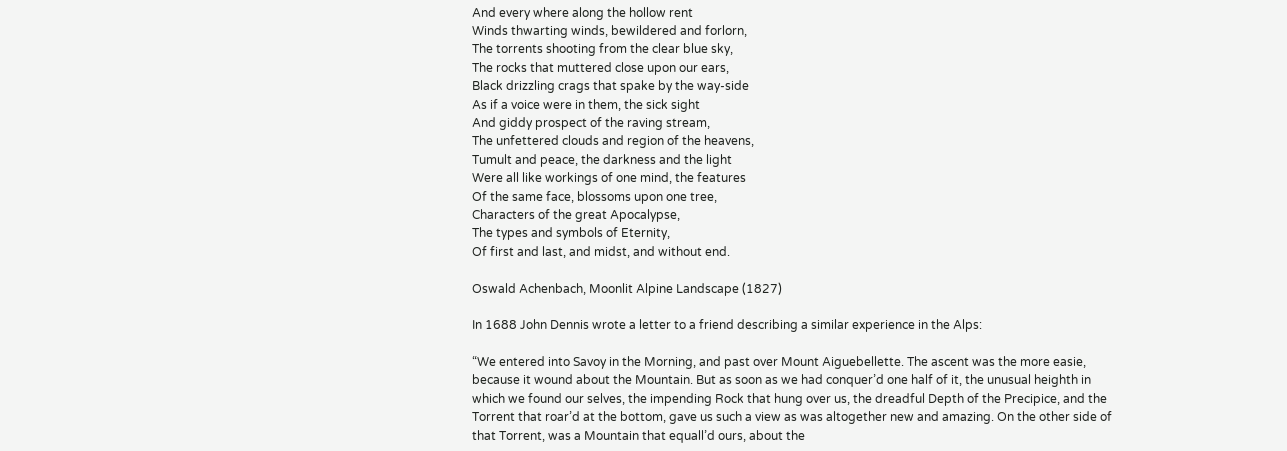And every where along the hollow rent
Winds thwarting winds, bewildered and forlorn,
The torrents shooting from the clear blue sky,
The rocks that muttered close upon our ears,
Black drizzling crags that spake by the way-side
As if a voice were in them, the sick sight
And giddy prospect of the raving stream,
The unfettered clouds and region of the heavens,
Tumult and peace, the darkness and the light
Were all like workings of one mind, the features
Of the same face, blossoms upon one tree,
Characters of the great Apocalypse,
The types and symbols of Eternity,
Of first and last, and midst, and without end.

Oswald Achenbach, Moonlit Alpine Landscape (1827)

In 1688 John Dennis wrote a letter to a friend describing a similar experience in the Alps:

“We entered into Savoy in the Morning, and past over Mount Aiguebellette. The ascent was the more easie, because it wound about the Mountain. But as soon as we had conquer’d one half of it, the unusual heighth in which we found our selves, the impending Rock that hung over us, the dreadful Depth of the Precipice, and the Torrent that roar’d at the bottom, gave us such a view as was altogether new and amazing. On the other side of that Torrent, was a Mountain that equall’d ours, about the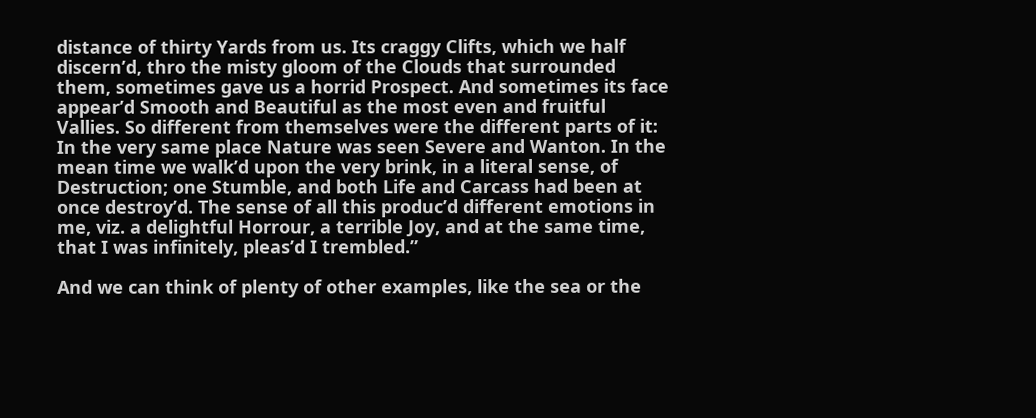distance of thirty Yards from us. Its craggy Clifts, which we half discern’d, thro the misty gloom of the Clouds that surrounded them, sometimes gave us a horrid Prospect. And sometimes its face appear’d Smooth and Beautiful as the most even and fruitful Vallies. So different from themselves were the different parts of it: In the very same place Nature was seen Severe and Wanton. In the mean time we walk’d upon the very brink, in a literal sense, of Destruction; one Stumble, and both Life and Carcass had been at once destroy’d. The sense of all this produc’d different emotions in me, viz. a delightful Horrour, a terrible Joy, and at the same time, that I was infinitely, pleas’d I trembled.”

And we can think of plenty of other examples, like the sea or the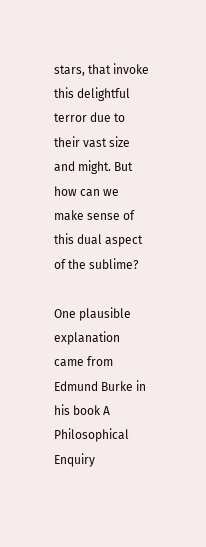stars, that invoke this delightful terror due to their vast size and might. But how can we make sense of this dual aspect of the sublime?

One plausible explanation came from Edmund Burke in his book A Philosophical Enquiry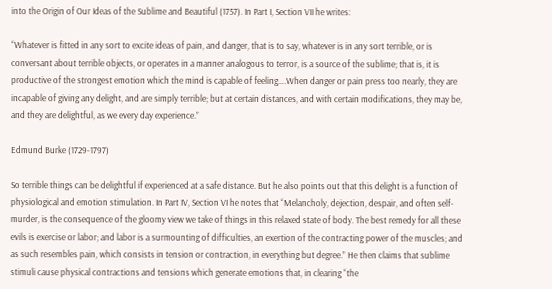into the Origin of Our Ideas of the Sublime and Beautiful (1757). In Part I, Section VII he writes:

“Whatever is fitted in any sort to excite ideas of pain, and danger, that is to say, whatever is in any sort terrible, or is conversant about terrible objects, or operates in a manner analogous to terror, is a source of the sublime; that is, it is productive of the strongest emotion which the mind is capable of feeling….When danger or pain press too nearly, they are incapable of giving any delight, and are simply terrible; but at certain distances, and with certain modifications, they may be, and they are delightful, as we every day experience.”

Edmund Burke (1729-1797)

So terrible things can be delightful if experienced at a safe distance. But he also points out that this delight is a function of physiological and emotion stimulation. In Part IV, Section VI he notes that “Melancholy, dejection, despair, and often self-murder, is the consequence of the gloomy view we take of things in this relaxed state of body. The best remedy for all these evils is exercise or labor; and labor is a surmounting of difficulties, an exertion of the contracting power of the muscles; and as such resembles pain, which consists in tension or contraction, in everything but degree.” He then claims that sublime stimuli cause physical contractions and tensions which generate emotions that, in clearing “the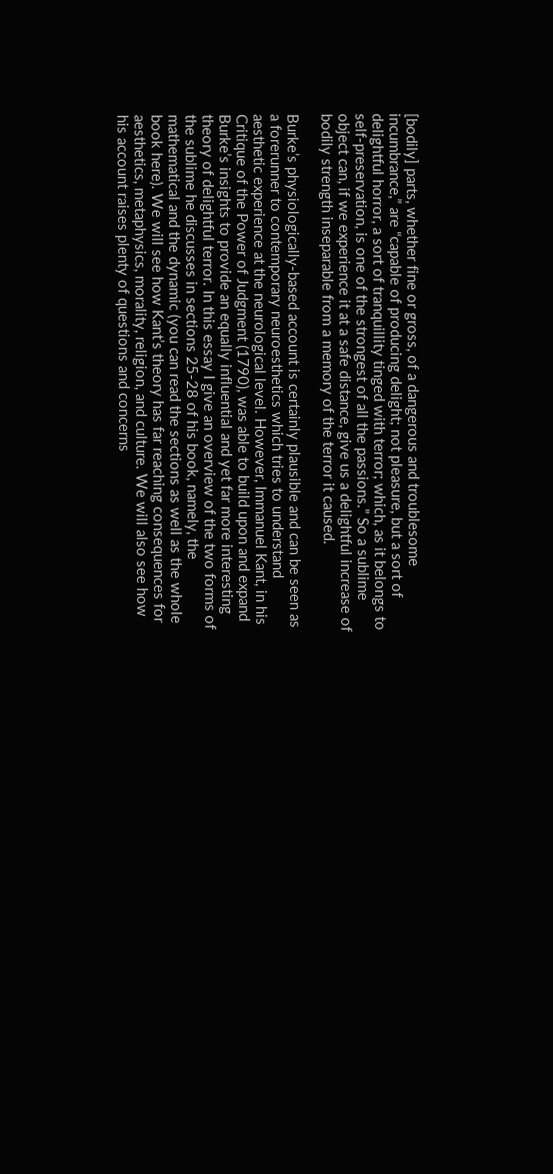[bodily] parts, whether fine or gross, of a dangerous and troublesome incumbrance,” are “capable of producing delight; not pleasure, but a sort of delightful horror, a sort of tranquillity tinged with terror; which, as it belongs to self-preservation, is one of the strongest of all the passions.” So a sublime object can, if we experience it at a safe distance, give us a delightful increase of bodily strength inseparable from a memory of the terror it caused.

Burke’s physiologically-based account is certainly plausible and can be seen as a forerunner to contemporary neuroesthetics which tries to understand aesthetic experience at the neurological level. However, Immanuel Kant, in his Critique of the Power of Judgment (1790), was able to build upon and expand Burke’s insights to provide an equally influential and yet far more interesting theory of delightful terror. In this essay I give an overview of the two forms of the sublime he discusses in sections 25-28 of his book, namely, the mathematical and the dynamic (you can read the sections as well as the whole book here). We will see how Kant’s theory has far reaching consequences for aesthetics, metaphysics, morality, religion, and culture. We will also see how his account raises plenty of questions and concerns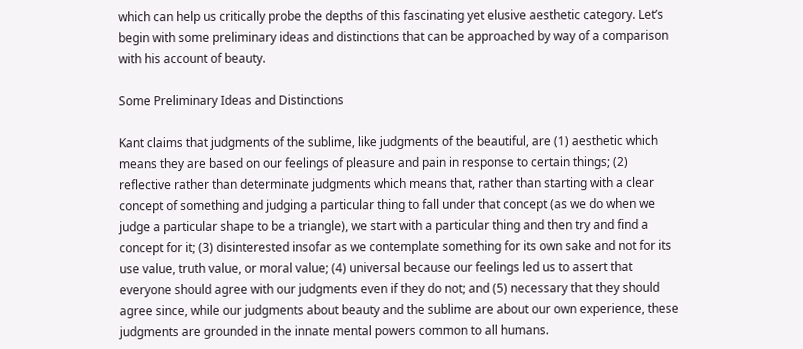which can help us critically probe the depths of this fascinating yet elusive aesthetic category. Let’s begin with some preliminary ideas and distinctions that can be approached by way of a comparison with his account of beauty.

Some Preliminary Ideas and Distinctions

Kant claims that judgments of the sublime, like judgments of the beautiful, are (1) aesthetic which means they are based on our feelings of pleasure and pain in response to certain things; (2) reflective rather than determinate judgments which means that, rather than starting with a clear concept of something and judging a particular thing to fall under that concept (as we do when we judge a particular shape to be a triangle), we start with a particular thing and then try and find a concept for it; (3) disinterested insofar as we contemplate something for its own sake and not for its use value, truth value, or moral value; (4) universal because our feelings led us to assert that everyone should agree with our judgments even if they do not; and (5) necessary that they should agree since, while our judgments about beauty and the sublime are about our own experience, these judgments are grounded in the innate mental powers common to all humans.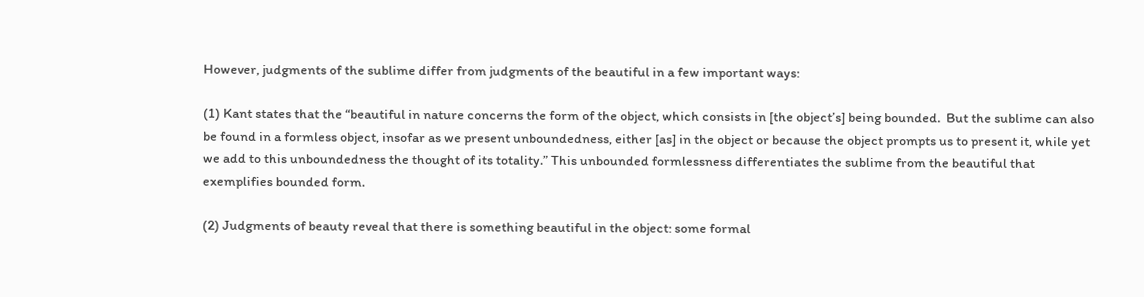However, judgments of the sublime differ from judgments of the beautiful in a few important ways:

(1) Kant states that the “beautiful in nature concerns the form of the object, which consists in [the object’s] being bounded.  But the sublime can also be found in a formless object, insofar as we present unboundedness, either [as] in the object or because the object prompts us to present it, while yet we add to this unboundedness the thought of its totality.” This unbounded formlessness differentiates the sublime from the beautiful that exemplifies bounded form.

(2) Judgments of beauty reveal that there is something beautiful in the object: some formal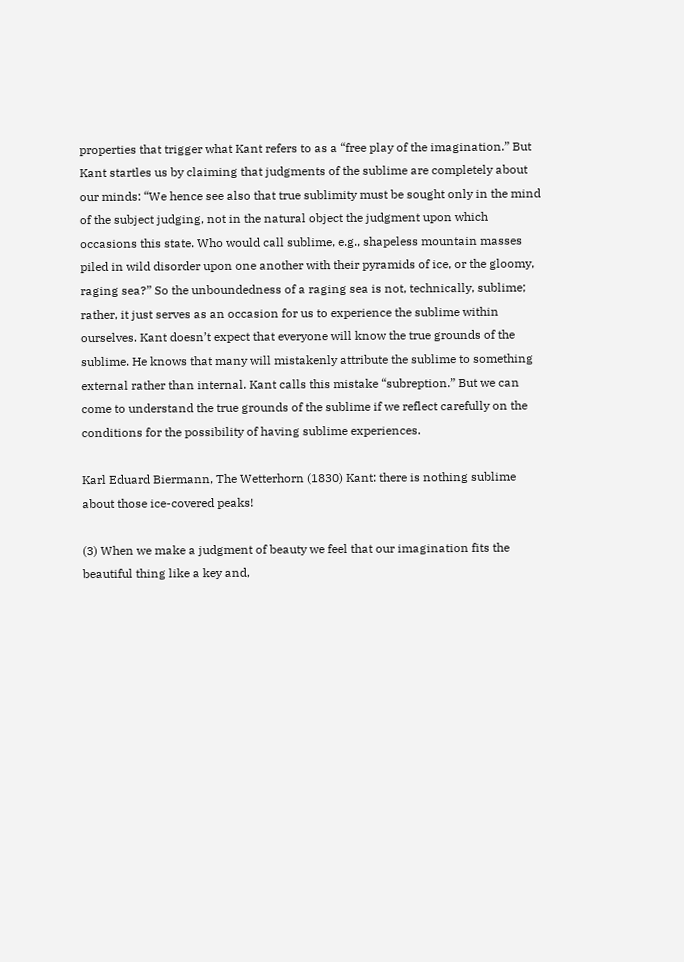properties that trigger what Kant refers to as a “free play of the imagination.” But Kant startles us by claiming that judgments of the sublime are completely about our minds: “We hence see also that true sublimity must be sought only in the mind of the subject judging, not in the natural object the judgment upon which occasions this state. Who would call sublime, e.g., shapeless mountain masses piled in wild disorder upon one another with their pyramids of ice, or the gloomy, raging sea?” So the unboundedness of a raging sea is not, technically, sublime; rather, it just serves as an occasion for us to experience the sublime within ourselves. Kant doesn’t expect that everyone will know the true grounds of the sublime. He knows that many will mistakenly attribute the sublime to something external rather than internal. Kant calls this mistake “subreption.” But we can come to understand the true grounds of the sublime if we reflect carefully on the conditions for the possibility of having sublime experiences.

Karl Eduard Biermann, The Wetterhorn (1830) Kant: there is nothing sublime about those ice-covered peaks!

(3) When we make a judgment of beauty we feel that our imagination fits the beautiful thing like a key and,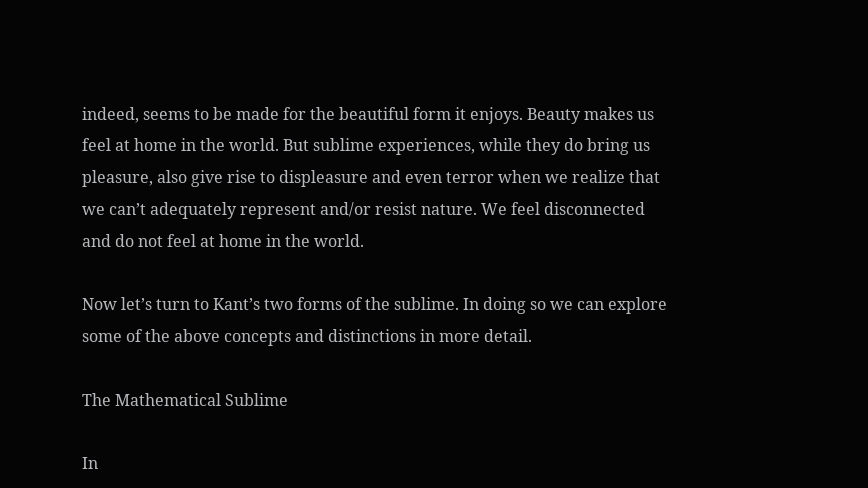indeed, seems to be made for the beautiful form it enjoys. Beauty makes us feel at home in the world. But sublime experiences, while they do bring us pleasure, also give rise to displeasure and even terror when we realize that we can’t adequately represent and/or resist nature. We feel disconnected and do not feel at home in the world.

Now let’s turn to Kant’s two forms of the sublime. In doing so we can explore some of the above concepts and distinctions in more detail.

The Mathematical Sublime

In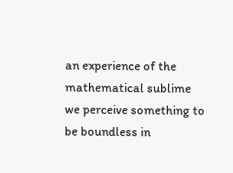an experience of the mathematical sublime we perceive something to be boundless in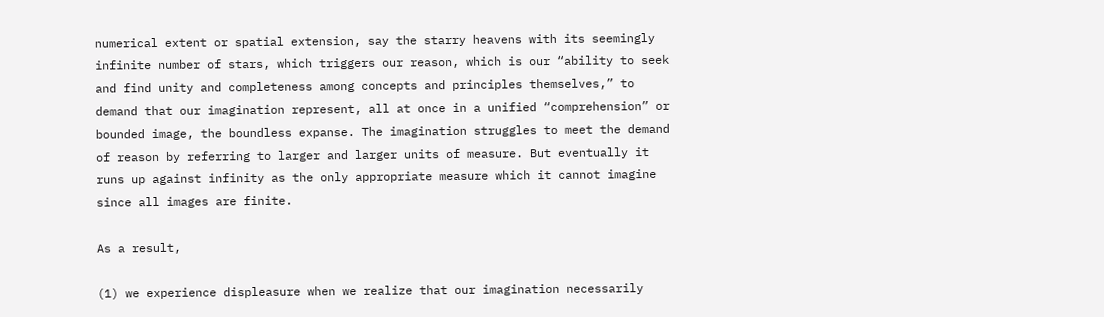numerical extent or spatial extension, say the starry heavens with its seemingly infinite number of stars, which triggers our reason, which is our “ability to seek and find unity and completeness among concepts and principles themselves,” to demand that our imagination represent, all at once in a unified “comprehension” or bounded image, the boundless expanse. The imagination struggles to meet the demand of reason by referring to larger and larger units of measure. But eventually it runs up against infinity as the only appropriate measure which it cannot imagine since all images are finite.

As a result,

(1) we experience displeasure when we realize that our imagination necessarily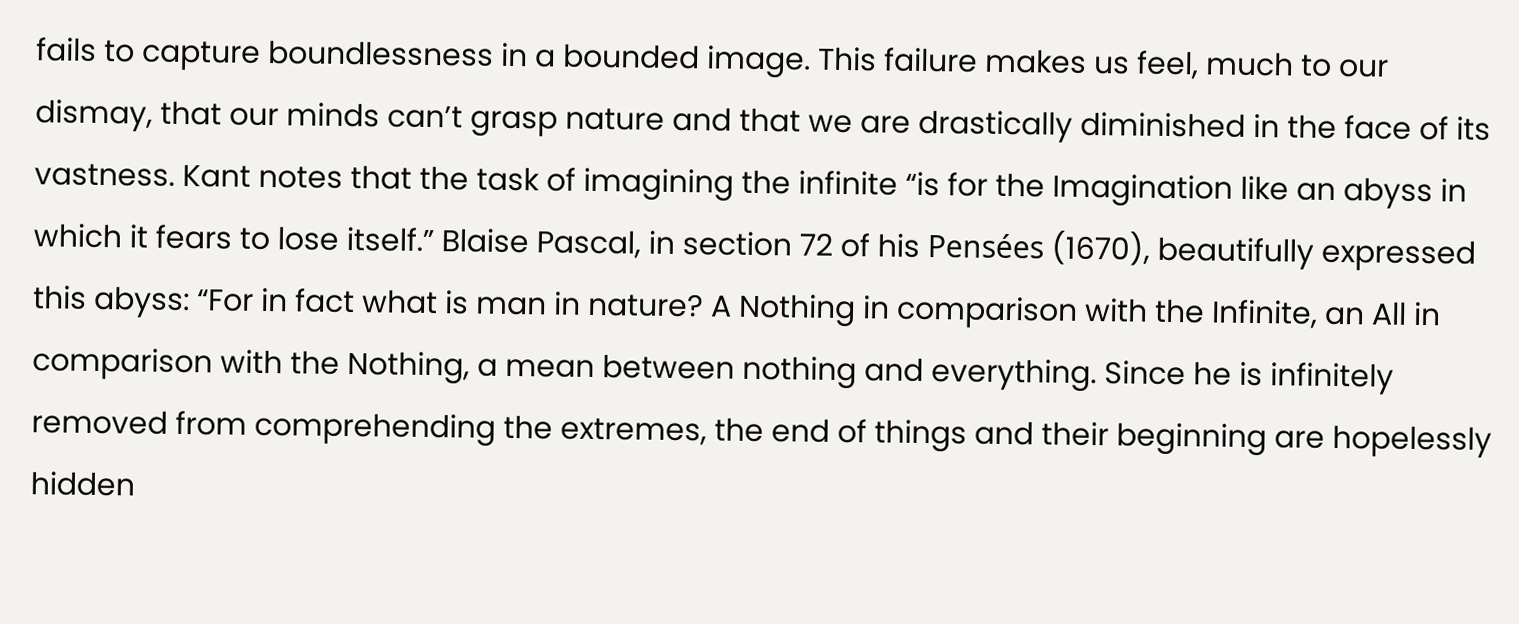fails to capture boundlessness in a bounded image. This failure makes us feel, much to our dismay, that our minds can’t grasp nature and that we are drastically diminished in the face of its vastness. Kant notes that the task of imagining the infinite “is for the Imagination like an abyss in which it fears to lose itself.” Blaise Pascal, in section 72 of his Pensées (1670), beautifully expressed this abyss: “For in fact what is man in nature? A Nothing in comparison with the Infinite, an All in comparison with the Nothing, a mean between nothing and everything. Since he is infinitely removed from comprehending the extremes, the end of things and their beginning are hopelessly hidden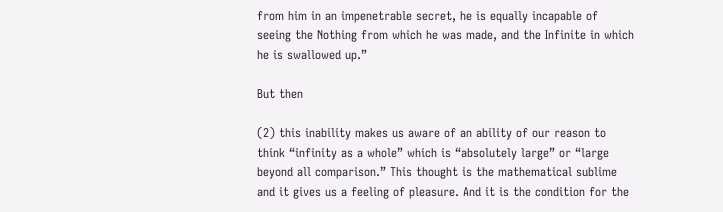from him in an impenetrable secret, he is equally incapable of seeing the Nothing from which he was made, and the Infinite in which he is swallowed up.”

But then

(2) this inability makes us aware of an ability of our reason to think “infinity as a whole” which is “absolutely large” or “large beyond all comparison.” This thought is the mathematical sublime and it gives us a feeling of pleasure. And it is the condition for the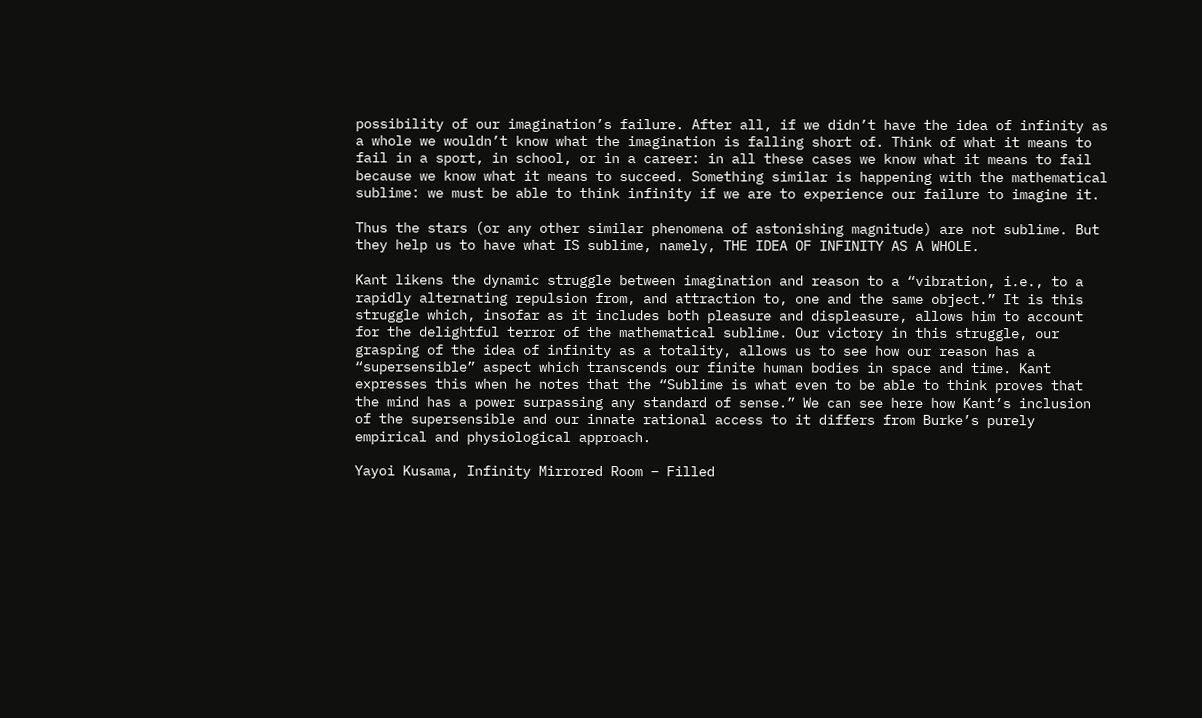possibility of our imagination’s failure. After all, if we didn’t have the idea of infinity as a whole we wouldn’t know what the imagination is falling short of. Think of what it means to fail in a sport, in school, or in a career: in all these cases we know what it means to fail because we know what it means to succeed. Something similar is happening with the mathematical sublime: we must be able to think infinity if we are to experience our failure to imagine it.

Thus the stars (or any other similar phenomena of astonishing magnitude) are not sublime. But they help us to have what IS sublime, namely, THE IDEA OF INFINITY AS A WHOLE.

Kant likens the dynamic struggle between imagination and reason to a “vibration, i.e., to a rapidly alternating repulsion from, and attraction to, one and the same object.” It is this struggle which, insofar as it includes both pleasure and displeasure, allows him to account for the delightful terror of the mathematical sublime. Our victory in this struggle, our grasping of the idea of infinity as a totality, allows us to see how our reason has a “supersensible” aspect which transcends our finite human bodies in space and time. Kant expresses this when he notes that the “Sublime is what even to be able to think proves that the mind has a power surpassing any standard of sense.” We can see here how Kant’s inclusion of the supersensible and our innate rational access to it differs from Burke’s purely empirical and physiological approach.

Yayoi Kusama, Infinity Mirrored Room – Filled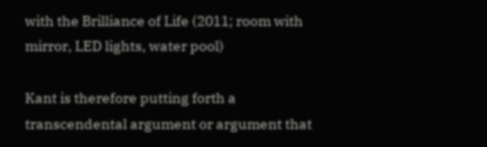with the Brilliance of Life (2011; room with mirror, LED lights, water pool)

Kant is therefore putting forth a transcendental argument or argument that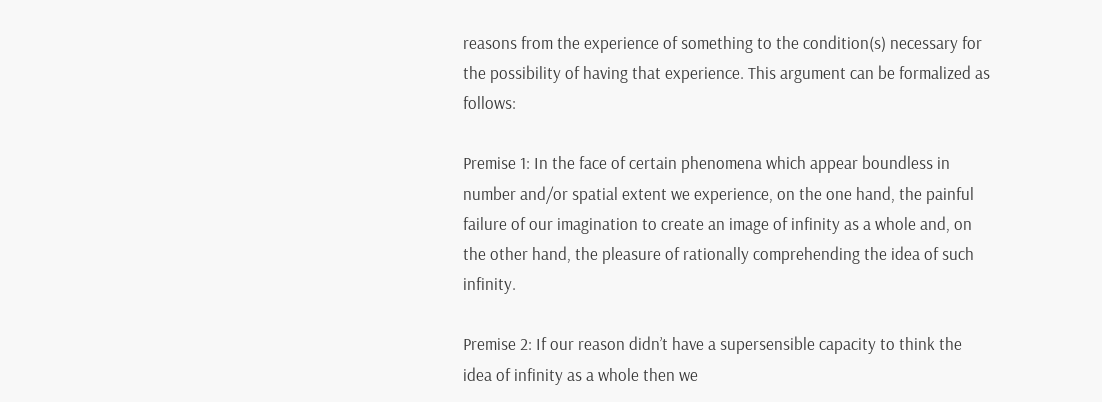reasons from the experience of something to the condition(s) necessary for the possibility of having that experience. This argument can be formalized as follows:

Premise 1: In the face of certain phenomena which appear boundless in number and/or spatial extent we experience, on the one hand, the painful failure of our imagination to create an image of infinity as a whole and, on the other hand, the pleasure of rationally comprehending the idea of such infinity.

Premise 2: If our reason didn’t have a supersensible capacity to think the idea of infinity as a whole then we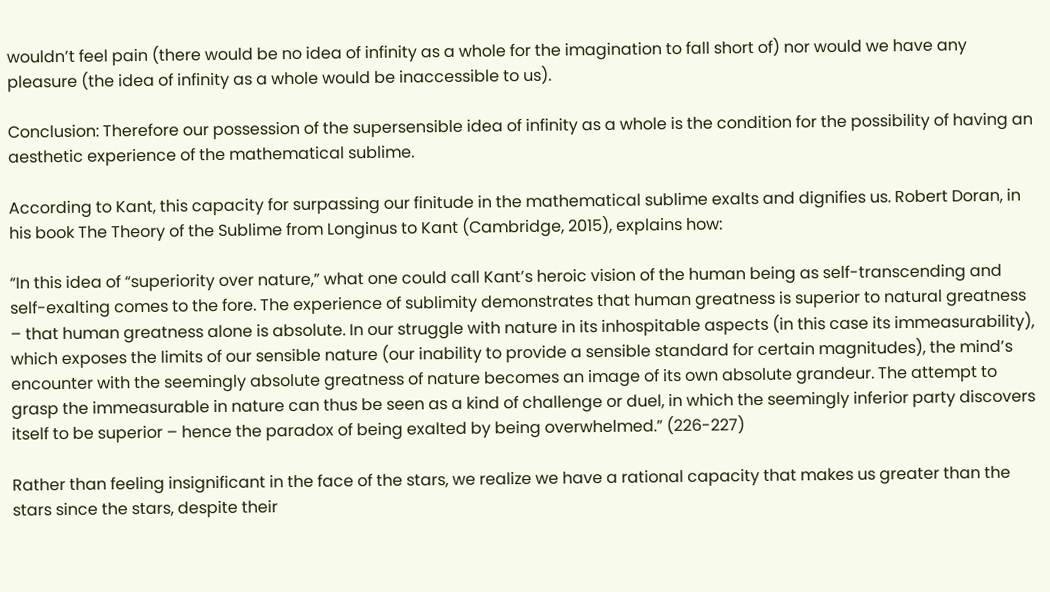wouldn’t feel pain (there would be no idea of infinity as a whole for the imagination to fall short of) nor would we have any pleasure (the idea of infinity as a whole would be inaccessible to us).

Conclusion: Therefore our possession of the supersensible idea of infinity as a whole is the condition for the possibility of having an aesthetic experience of the mathematical sublime.

According to Kant, this capacity for surpassing our finitude in the mathematical sublime exalts and dignifies us. Robert Doran, in his book The Theory of the Sublime from Longinus to Kant (Cambridge, 2015), explains how:

“In this idea of “superiority over nature,” what one could call Kant’s heroic vision of the human being as self-transcending and self-exalting comes to the fore. The experience of sublimity demonstrates that human greatness is superior to natural greatness – that human greatness alone is absolute. In our struggle with nature in its inhospitable aspects (in this case its immeasurability), which exposes the limits of our sensible nature (our inability to provide a sensible standard for certain magnitudes), the mind’s encounter with the seemingly absolute greatness of nature becomes an image of its own absolute grandeur. The attempt to grasp the immeasurable in nature can thus be seen as a kind of challenge or duel, in which the seemingly inferior party discovers itself to be superior – hence the paradox of being exalted by being overwhelmed.” (226-227)

Rather than feeling insignificant in the face of the stars, we realize we have a rational capacity that makes us greater than the stars since the stars, despite their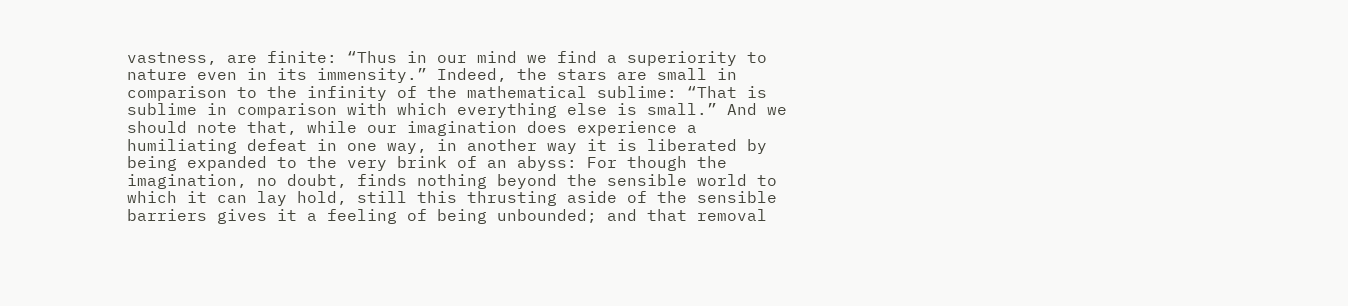vastness, are finite: “Thus in our mind we find a superiority to nature even in its immensity.” Indeed, the stars are small in comparison to the infinity of the mathematical sublime: “That is sublime in comparison with which everything else is small.” And we should note that, while our imagination does experience a humiliating defeat in one way, in another way it is liberated by being expanded to the very brink of an abyss: For though the imagination, no doubt, finds nothing beyond the sensible world to which it can lay hold, still this thrusting aside of the sensible barriers gives it a feeling of being unbounded; and that removal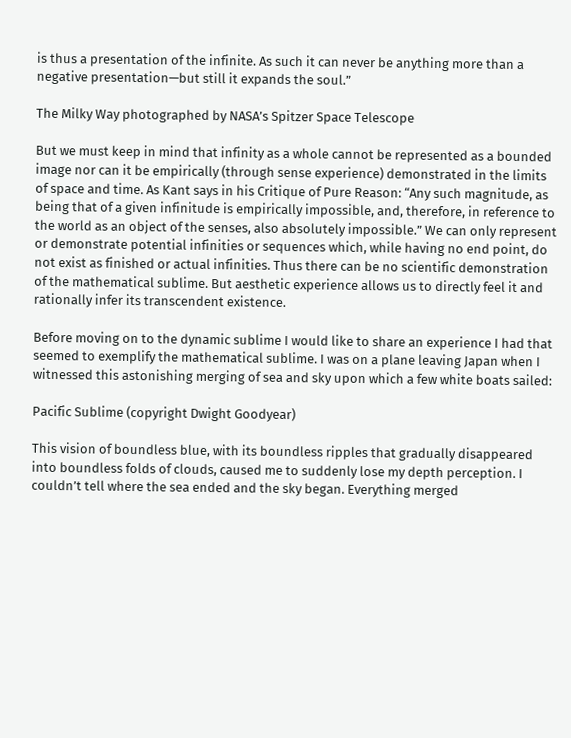is thus a presentation of the infinite. As such it can never be anything more than a negative presentation—but still it expands the soul.”

The Milky Way photographed by NASA’s Spitzer Space Telescope

But we must keep in mind that infinity as a whole cannot be represented as a bounded image nor can it be empirically (through sense experience) demonstrated in the limits of space and time. As Kant says in his Critique of Pure Reason: “Any such magnitude, as being that of a given infinitude is empirically impossible, and, therefore, in reference to the world as an object of the senses, also absolutely impossible.” We can only represent or demonstrate potential infinities or sequences which, while having no end point, do not exist as finished or actual infinities. Thus there can be no scientific demonstration of the mathematical sublime. But aesthetic experience allows us to directly feel it and rationally infer its transcendent existence.

Before moving on to the dynamic sublime I would like to share an experience I had that seemed to exemplify the mathematical sublime. I was on a plane leaving Japan when I witnessed this astonishing merging of sea and sky upon which a few white boats sailed:

Pacific Sublime (copyright Dwight Goodyear)

This vision of boundless blue, with its boundless ripples that gradually disappeared into boundless folds of clouds, caused me to suddenly lose my depth perception. I couldn’t tell where the sea ended and the sky began. Everything merged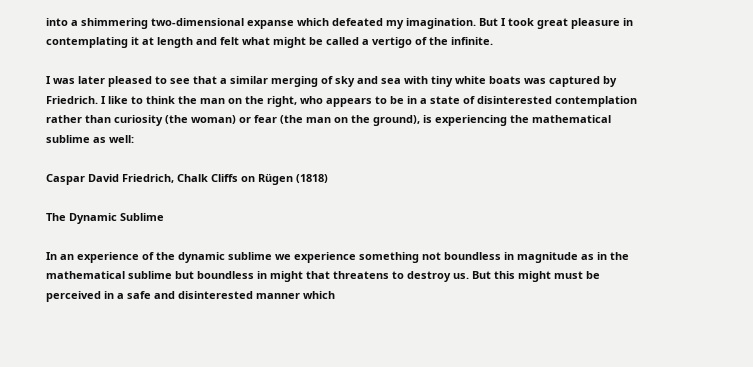into a shimmering two-dimensional expanse which defeated my imagination. But I took great pleasure in contemplating it at length and felt what might be called a vertigo of the infinite.

I was later pleased to see that a similar merging of sky and sea with tiny white boats was captured by Friedrich. I like to think the man on the right, who appears to be in a state of disinterested contemplation rather than curiosity (the woman) or fear (the man on the ground), is experiencing the mathematical sublime as well:

Caspar David Friedrich, Chalk Cliffs on Rügen (1818)

The Dynamic Sublime

In an experience of the dynamic sublime we experience something not boundless in magnitude as in the mathematical sublime but boundless in might that threatens to destroy us. But this might must be perceived in a safe and disinterested manner which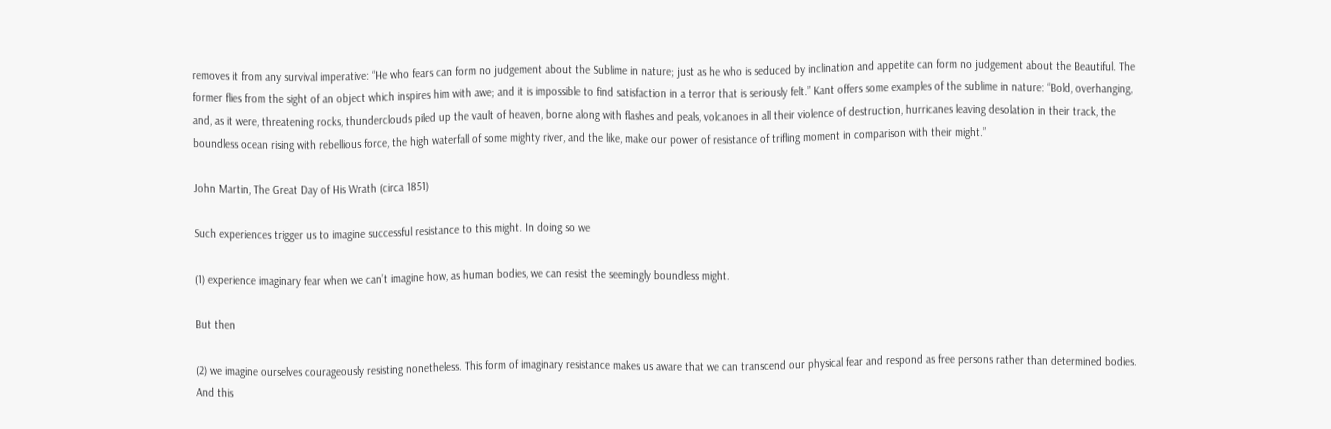removes it from any survival imperative: “He who fears can form no judgement about the Sublime in nature; just as he who is seduced by inclination and appetite can form no judgement about the Beautiful. The former flies from the sight of an object which inspires him with awe; and it is impossible to find satisfaction in a terror that is seriously felt.” Kant offers some examples of the sublime in nature: “Bold, overhanging, and, as it were, threatening rocks, thunderclouds piled up the vault of heaven, borne along with flashes and peals, volcanoes in all their violence of destruction, hurricanes leaving desolation in their track, the boundless ocean rising with rebellious force, the high waterfall of some mighty river, and the like, make our power of resistance of trifling moment in comparison with their might.”

John Martin, The Great Day of His Wrath (circa 1851)

Such experiences trigger us to imagine successful resistance to this might. In doing so we

(1) experience imaginary fear when we can’t imagine how, as human bodies, we can resist the seemingly boundless might.

But then

(2) we imagine ourselves courageously resisting nonetheless. This form of imaginary resistance makes us aware that we can transcend our physical fear and respond as free persons rather than determined bodies. And this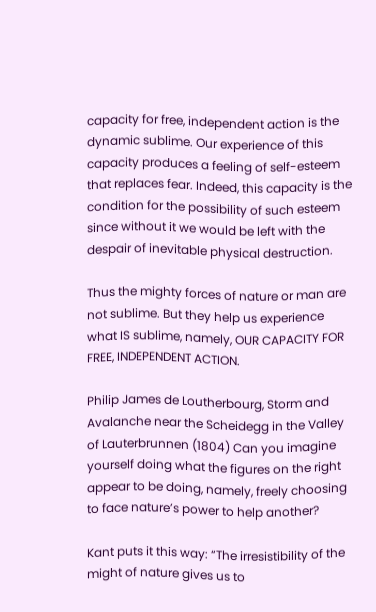capacity for free, independent action is the dynamic sublime. Our experience of this capacity produces a feeling of self-esteem that replaces fear. Indeed, this capacity is the condition for the possibility of such esteem since without it we would be left with the despair of inevitable physical destruction.

Thus the mighty forces of nature or man are not sublime. But they help us experience what IS sublime, namely, OUR CAPACITY FOR FREE, INDEPENDENT ACTION.

Philip James de Loutherbourg, Storm and Avalanche near the Scheidegg in the Valley of Lauterbrunnen (1804) Can you imagine yourself doing what the figures on the right appear to be doing, namely, freely choosing to face nature’s power to help another?

Kant puts it this way: “The irresistibility of the might of nature gives us to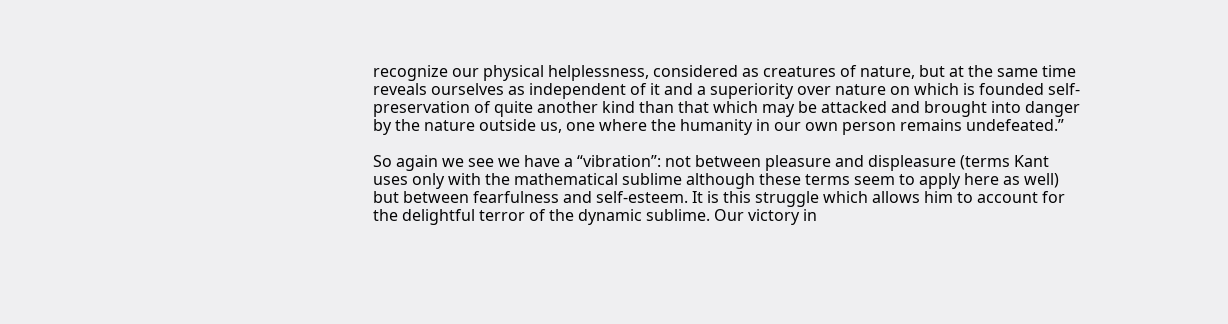recognize our physical helplessness, considered as creatures of nature, but at the same time reveals ourselves as independent of it and a superiority over nature on which is founded self-preservation of quite another kind than that which may be attacked and brought into danger by the nature outside us, one where the humanity in our own person remains undefeated.”

So again we see we have a “vibration”: not between pleasure and displeasure (terms Kant uses only with the mathematical sublime although these terms seem to apply here as well) but between fearfulness and self-esteem. It is this struggle which allows him to account for the delightful terror of the dynamic sublime. Our victory in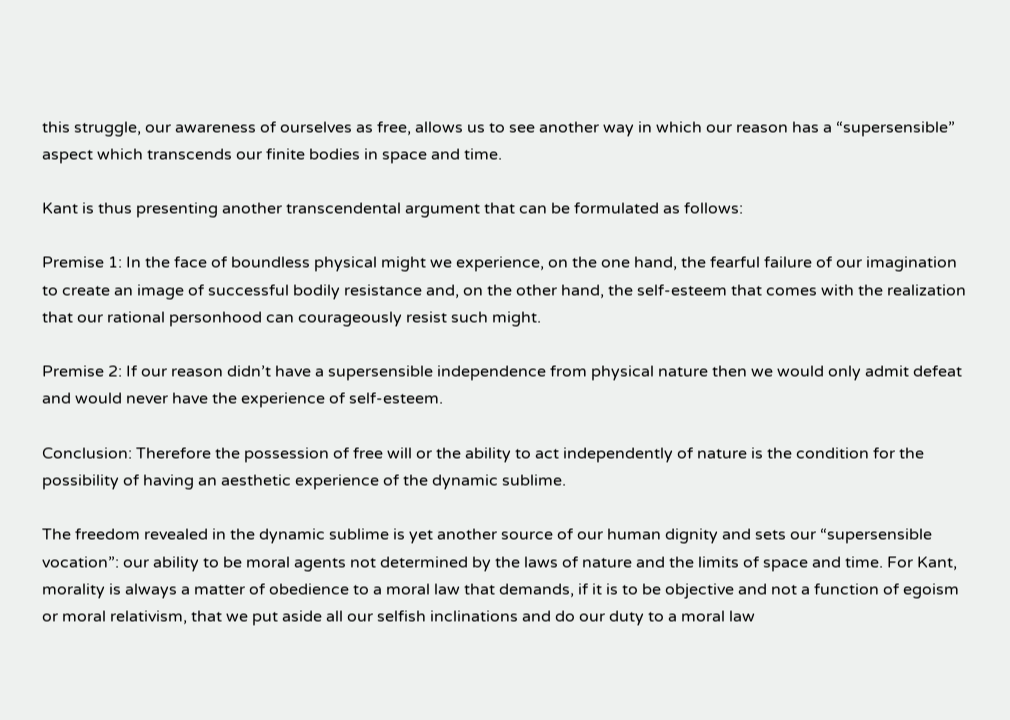this struggle, our awareness of ourselves as free, allows us to see another way in which our reason has a “supersensible” aspect which transcends our finite bodies in space and time.

Kant is thus presenting another transcendental argument that can be formulated as follows:

Premise 1: In the face of boundless physical might we experience, on the one hand, the fearful failure of our imagination to create an image of successful bodily resistance and, on the other hand, the self-esteem that comes with the realization that our rational personhood can courageously resist such might.

Premise 2: If our reason didn’t have a supersensible independence from physical nature then we would only admit defeat and would never have the experience of self-esteem.

Conclusion: Therefore the possession of free will or the ability to act independently of nature is the condition for the possibility of having an aesthetic experience of the dynamic sublime.

The freedom revealed in the dynamic sublime is yet another source of our human dignity and sets our “supersensible vocation”: our ability to be moral agents not determined by the laws of nature and the limits of space and time. For Kant, morality is always a matter of obedience to a moral law that demands, if it is to be objective and not a function of egoism or moral relativism, that we put aside all our selfish inclinations and do our duty to a moral law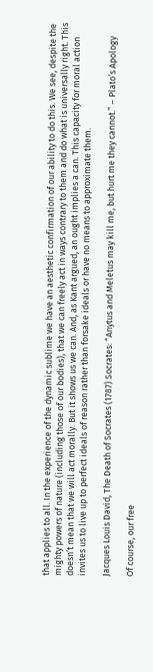that applies to all. In the experience of the dynamic sublime we have an aesthetic confirmation of our ability to do this. We see, despite the mighty powers of nature (including those of our bodies), that we can freely act in ways contrary to them and do what is universally right. This doesn’t mean that we will act morally. But it shows us we can. And, as Kant argued, an ought implies a can. This capacity for moral action invites us to live up to perfect ideals of reason rather than forsake ideals or have no means to approximate them.

Jacques Louis David, The Death of Socrates (1787) Socrates: “Anytus and Meletus may kill me, but hurt me they cannot.” – Plato’s Apology

Of course, our free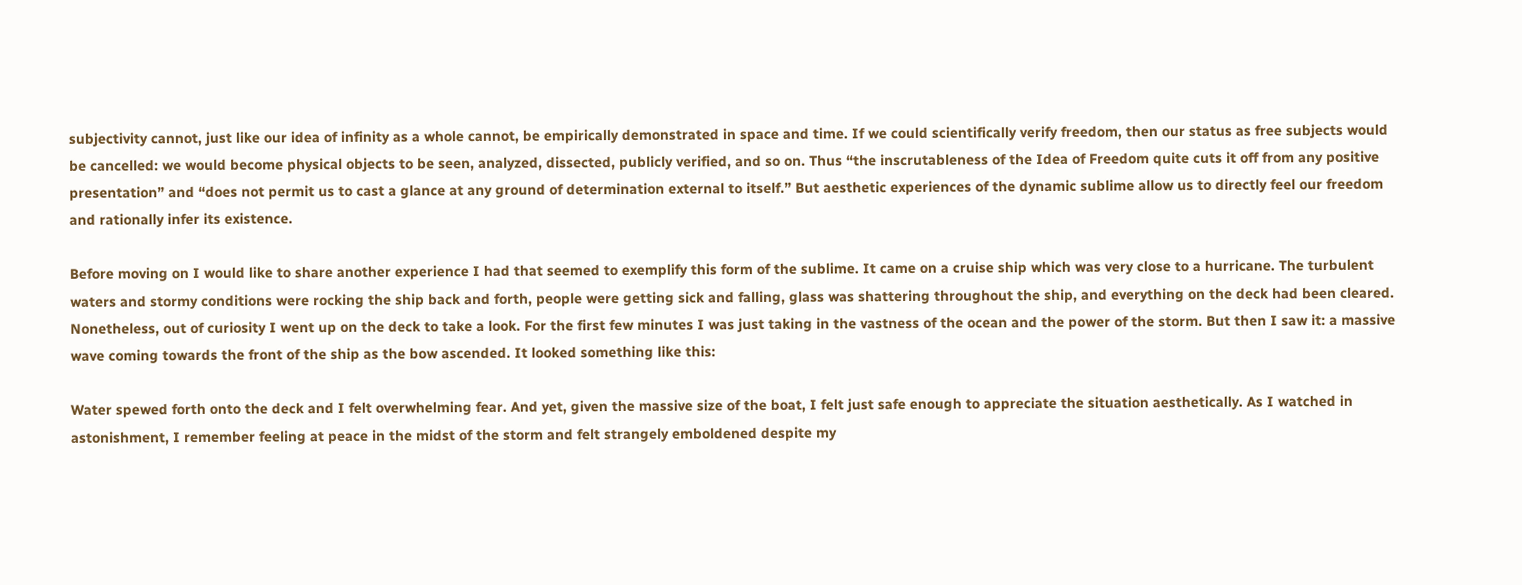subjectivity cannot, just like our idea of infinity as a whole cannot, be empirically demonstrated in space and time. If we could scientifically verify freedom, then our status as free subjects would be cancelled: we would become physical objects to be seen, analyzed, dissected, publicly verified, and so on. Thus “the inscrutableness of the Idea of Freedom quite cuts it off from any positive presentation” and “does not permit us to cast a glance at any ground of determination external to itself.” But aesthetic experiences of the dynamic sublime allow us to directly feel our freedom and rationally infer its existence.

Before moving on I would like to share another experience I had that seemed to exemplify this form of the sublime. It came on a cruise ship which was very close to a hurricane. The turbulent waters and stormy conditions were rocking the ship back and forth, people were getting sick and falling, glass was shattering throughout the ship, and everything on the deck had been cleared. Nonetheless, out of curiosity I went up on the deck to take a look. For the first few minutes I was just taking in the vastness of the ocean and the power of the storm. But then I saw it: a massive wave coming towards the front of the ship as the bow ascended. It looked something like this:

Water spewed forth onto the deck and I felt overwhelming fear. And yet, given the massive size of the boat, I felt just safe enough to appreciate the situation aesthetically. As I watched in astonishment, I remember feeling at peace in the midst of the storm and felt strangely emboldened despite my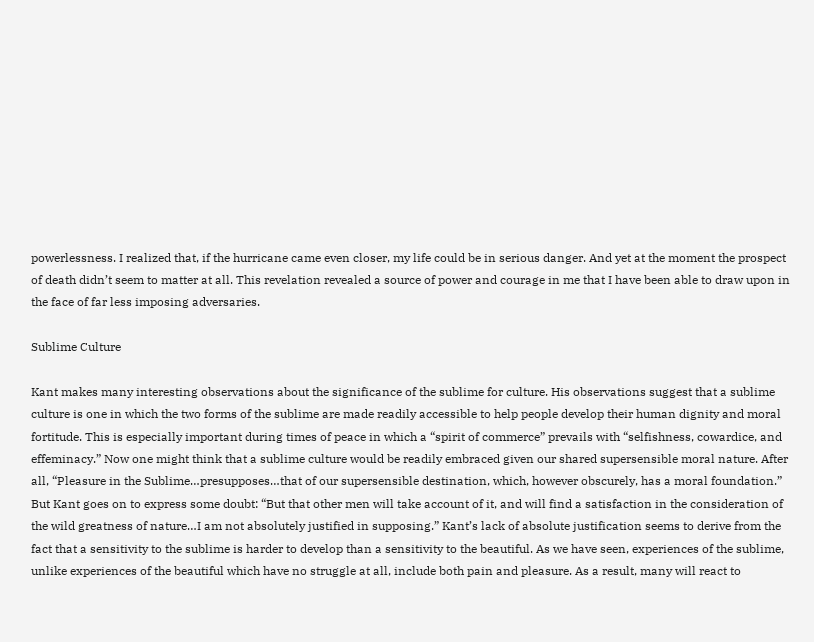powerlessness. I realized that, if the hurricane came even closer, my life could be in serious danger. And yet at the moment the prospect of death didn’t seem to matter at all. This revelation revealed a source of power and courage in me that I have been able to draw upon in the face of far less imposing adversaries.

Sublime Culture

Kant makes many interesting observations about the significance of the sublime for culture. His observations suggest that a sublime culture is one in which the two forms of the sublime are made readily accessible to help people develop their human dignity and moral fortitude. This is especially important during times of peace in which a “spirit of commerce” prevails with “selfishness, cowardice, and effeminacy.” Now one might think that a sublime culture would be readily embraced given our shared supersensible moral nature. After all, “Pleasure in the Sublime…presupposes…that of our supersensible destination, which, however obscurely, has a moral foundation.” But Kant goes on to express some doubt: “But that other men will take account of it, and will find a satisfaction in the consideration of the wild greatness of nature…I am not absolutely justified in supposing.” Kant’s lack of absolute justification seems to derive from the fact that a sensitivity to the sublime is harder to develop than a sensitivity to the beautiful. As we have seen, experiences of the sublime, unlike experiences of the beautiful which have no struggle at all, include both pain and pleasure. As a result, many will react to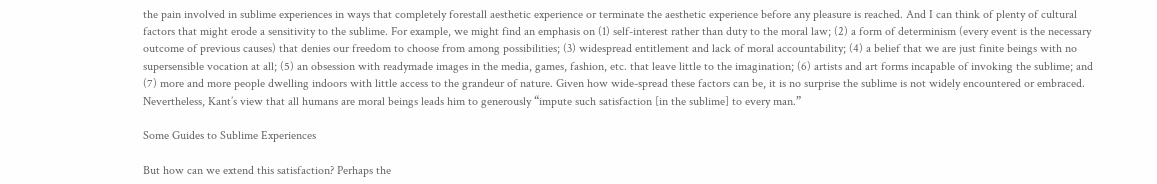the pain involved in sublime experiences in ways that completely forestall aesthetic experience or terminate the aesthetic experience before any pleasure is reached. And I can think of plenty of cultural factors that might erode a sensitivity to the sublime. For example, we might find an emphasis on (1) self-interest rather than duty to the moral law; (2) a form of determinism (every event is the necessary outcome of previous causes) that denies our freedom to choose from among possibilities; (3) widespread entitlement and lack of moral accountability; (4) a belief that we are just finite beings with no supersensible vocation at all; (5) an obsession with readymade images in the media, games, fashion, etc. that leave little to the imagination; (6) artists and art forms incapable of invoking the sublime; and (7) more and more people dwelling indoors with little access to the grandeur of nature. Given how wide-spread these factors can be, it is no surprise the sublime is not widely encountered or embraced. Nevertheless, Kant’s view that all humans are moral beings leads him to generously “impute such satisfaction [in the sublime] to every man.”

Some Guides to Sublime Experiences

But how can we extend this satisfaction? Perhaps the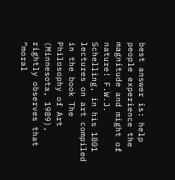best answer is: help people experience the magnitude and might of nature! F.W.J. Schelling, in his 1801 lectures on art compiled in the book The Philosophy of Art (Minnesota, 1989), rightly observes that “moral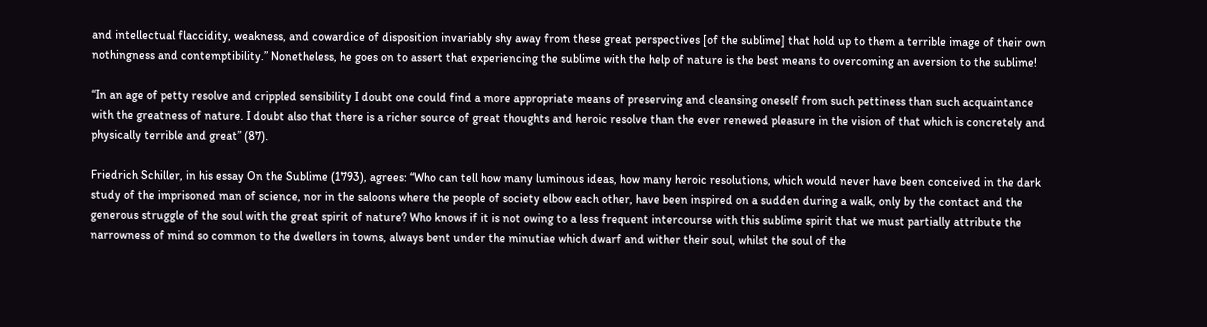and intellectual flaccidity, weakness, and cowardice of disposition invariably shy away from these great perspectives [of the sublime] that hold up to them a terrible image of their own nothingness and contemptibility.” Nonetheless, he goes on to assert that experiencing the sublime with the help of nature is the best means to overcoming an aversion to the sublime!

“In an age of petty resolve and crippled sensibility I doubt one could find a more appropriate means of preserving and cleansing oneself from such pettiness than such acquaintance with the greatness of nature. I doubt also that there is a richer source of great thoughts and heroic resolve than the ever renewed pleasure in the vision of that which is concretely and physically terrible and great” (87).

Friedrich Schiller, in his essay On the Sublime (1793), agrees: “Who can tell how many luminous ideas, how many heroic resolutions, which would never have been conceived in the dark study of the imprisoned man of science, nor in the saloons where the people of society elbow each other, have been inspired on a sudden during a walk, only by the contact and the generous struggle of the soul with the great spirit of nature? Who knows if it is not owing to a less frequent intercourse with this sublime spirit that we must partially attribute the narrowness of mind so common to the dwellers in towns, always bent under the minutiae which dwarf and wither their soul, whilst the soul of the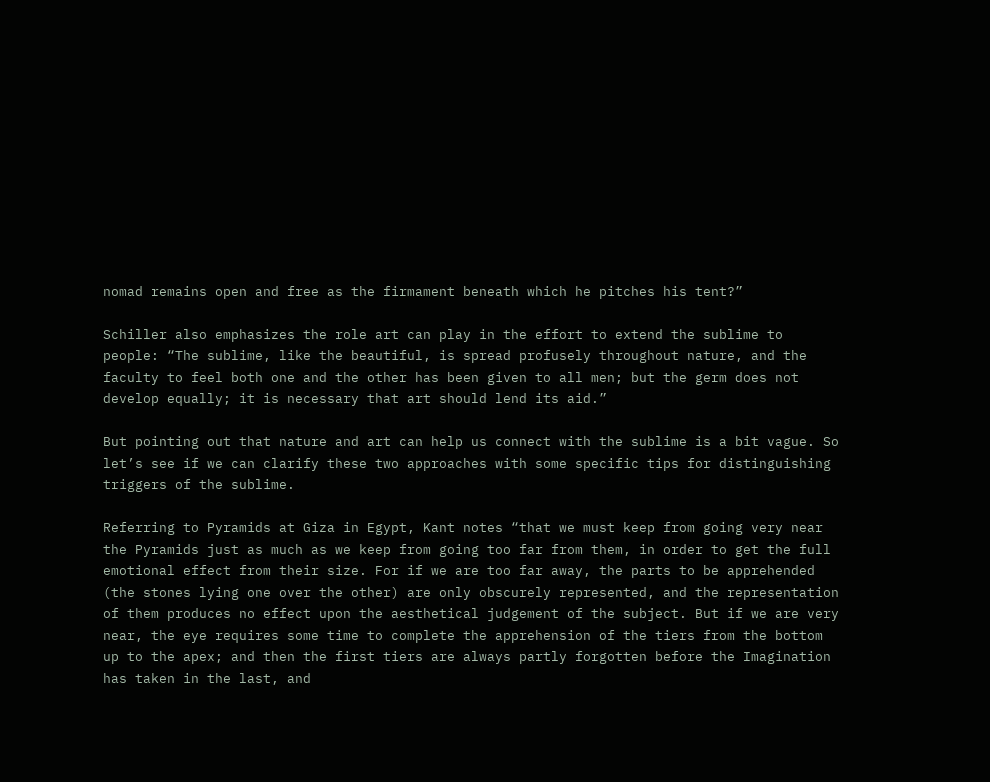nomad remains open and free as the firmament beneath which he pitches his tent?”

Schiller also emphasizes the role art can play in the effort to extend the sublime to people: “The sublime, like the beautiful, is spread profusely throughout nature, and the faculty to feel both one and the other has been given to all men; but the germ does not develop equally; it is necessary that art should lend its aid.”

But pointing out that nature and art can help us connect with the sublime is a bit vague. So let’s see if we can clarify these two approaches with some specific tips for distinguishing triggers of the sublime.

Referring to Pyramids at Giza in Egypt, Kant notes “that we must keep from going very near the Pyramids just as much as we keep from going too far from them, in order to get the full emotional effect from their size. For if we are too far away, the parts to be apprehended (the stones lying one over the other) are only obscurely represented, and the representation of them produces no effect upon the aesthetical judgement of the subject. But if we are very near, the eye requires some time to complete the apprehension of the tiers from the bottom up to the apex; and then the first tiers are always partly forgotten before the Imagination has taken in the last, and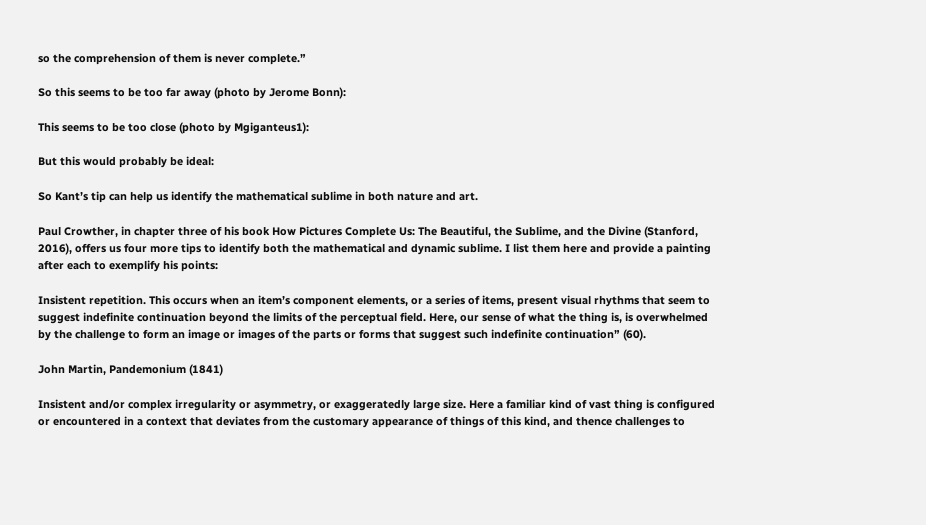so the comprehension of them is never complete.”

So this seems to be too far away (photo by Jerome Bonn):

This seems to be too close (photo by Mgiganteus1):

But this would probably be ideal:

So Kant’s tip can help us identify the mathematical sublime in both nature and art.

Paul Crowther, in chapter three of his book How Pictures Complete Us: The Beautiful, the Sublime, and the Divine (Stanford, 2016), offers us four more tips to identify both the mathematical and dynamic sublime. I list them here and provide a painting after each to exemplify his points:

Insistent repetition. This occurs when an item’s component elements, or a series of items, present visual rhythms that seem to suggest indefinite continuation beyond the limits of the perceptual field. Here, our sense of what the thing is, is overwhelmed by the challenge to form an image or images of the parts or forms that suggest such indefinite continuation” (60).

John Martin, Pandemonium (1841)

Insistent and/or complex irregularity or asymmetry, or exaggeratedly large size. Here a familiar kind of vast thing is configured or encountered in a context that deviates from the customary appearance of things of this kind, and thence challenges to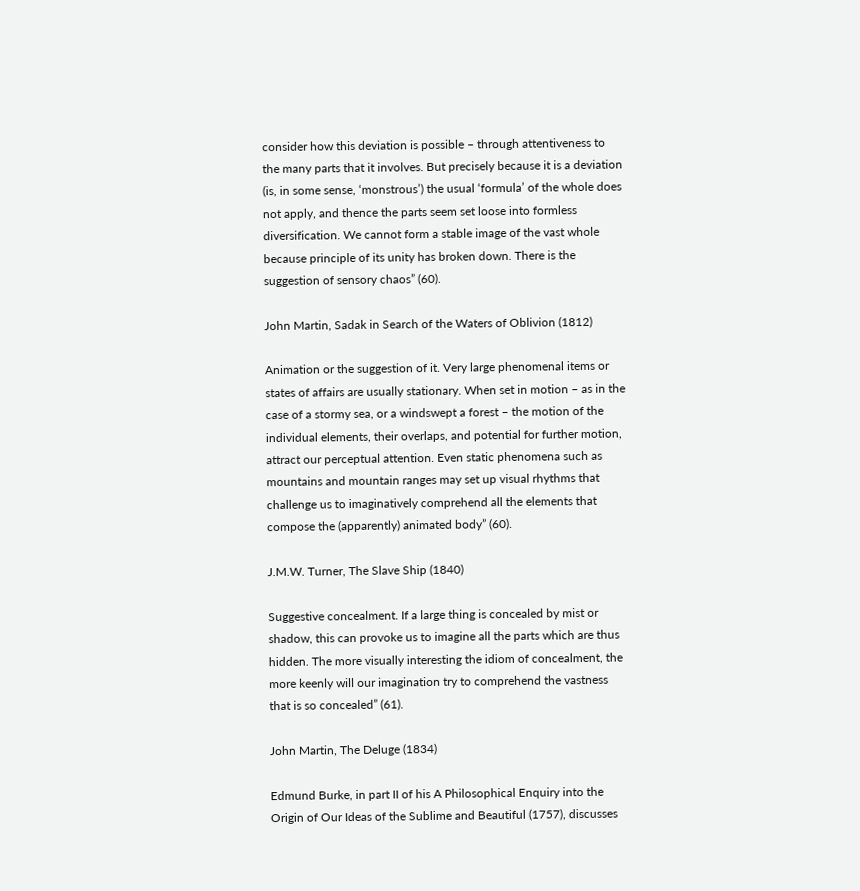consider how this deviation is possible – through attentiveness to the many parts that it involves. But precisely because it is a deviation (is, in some sense, ‘monstrous’) the usual ‘formula’ of the whole does not apply, and thence the parts seem set loose into formless diversification. We cannot form a stable image of the vast whole because principle of its unity has broken down. There is the suggestion of sensory chaos” (60).

John Martin, Sadak in Search of the Waters of Oblivion (1812)

Animation or the suggestion of it. Very large phenomenal items or states of affairs are usually stationary. When set in motion – as in the case of a stormy sea, or a windswept a forest – the motion of the individual elements, their overlaps, and potential for further motion, attract our perceptual attention. Even static phenomena such as mountains and mountain ranges may set up visual rhythms that challenge us to imaginatively comprehend all the elements that compose the (apparently) animated body” (60).

J.M.W. Turner, The Slave Ship (1840)

Suggestive concealment. If a large thing is concealed by mist or shadow, this can provoke us to imagine all the parts which are thus hidden. The more visually interesting the idiom of concealment, the more keenly will our imagination try to comprehend the vastness that is so concealed” (61).

John Martin, The Deluge (1834)

Edmund Burke, in part II of his A Philosophical Enquiry into the Origin of Our Ideas of the Sublime and Beautiful (1757), discusses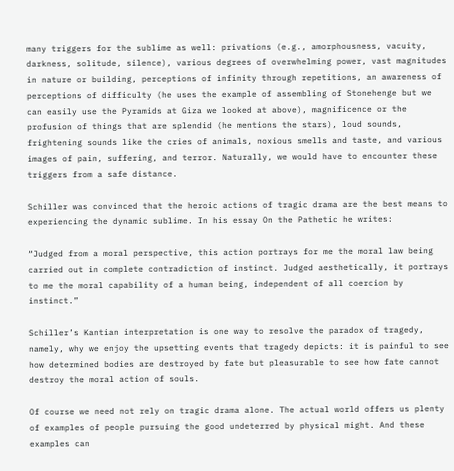many triggers for the sublime as well: privations (e.g., amorphousness, vacuity, darkness, solitude, silence), various degrees of overwhelming power, vast magnitudes in nature or building, perceptions of infinity through repetitions, an awareness of perceptions of difficulty (he uses the example of assembling of Stonehenge but we can easily use the Pyramids at Giza we looked at above), magnificence or the profusion of things that are splendid (he mentions the stars), loud sounds, frightening sounds like the cries of animals, noxious smells and taste, and various images of pain, suffering, and terror. Naturally, we would have to encounter these triggers from a safe distance.

Schiller was convinced that the heroic actions of tragic drama are the best means to experiencing the dynamic sublime. In his essay On the Pathetic he writes:

“Judged from a moral perspective, this action portrays for me the moral law being carried out in complete contradiction of instinct. Judged aesthetically, it portrays to me the moral capability of a human being, independent of all coercion by instinct.”

Schiller’s Kantian interpretation is one way to resolve the paradox of tragedy, namely, why we enjoy the upsetting events that tragedy depicts: it is painful to see how determined bodies are destroyed by fate but pleasurable to see how fate cannot destroy the moral action of souls.

Of course we need not rely on tragic drama alone. The actual world offers us plenty of examples of people pursuing the good undeterred by physical might. And these examples can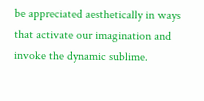be appreciated aesthetically in ways that activate our imagination and invoke the dynamic sublime.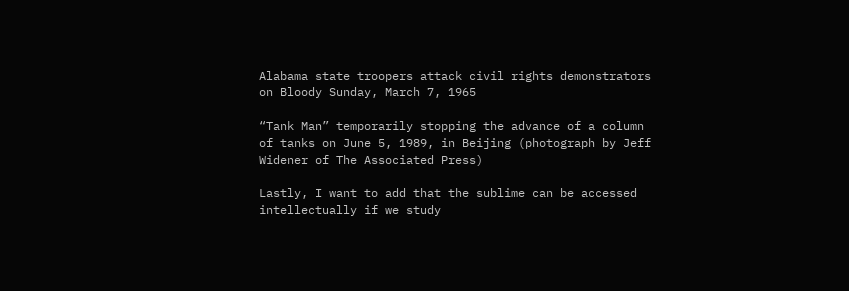Alabama state troopers attack civil rights demonstrators on Bloody Sunday, March 7, 1965

“Tank Man” temporarily stopping the advance of a column of tanks on June 5, 1989, in Beijing (photograph by Jeff Widener of The Associated Press)

Lastly, I want to add that the sublime can be accessed intellectually if we study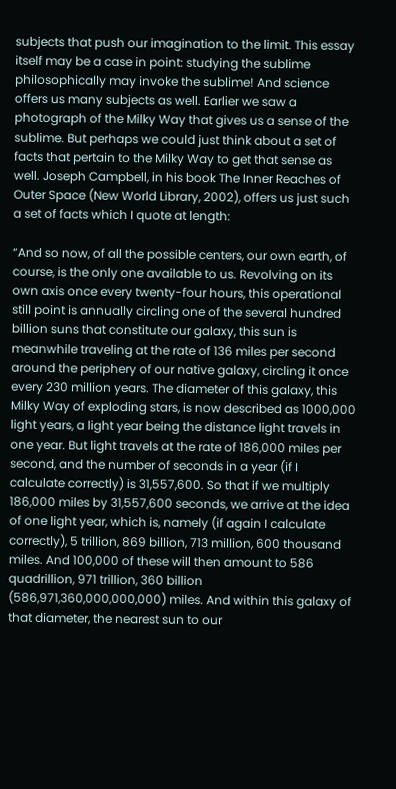subjects that push our imagination to the limit. This essay itself may be a case in point: studying the sublime philosophically may invoke the sublime! And science offers us many subjects as well. Earlier we saw a photograph of the Milky Way that gives us a sense of the sublime. But perhaps we could just think about a set of facts that pertain to the Milky Way to get that sense as well. Joseph Campbell, in his book The Inner Reaches of Outer Space (New World Library, 2002), offers us just such a set of facts which I quote at length:

“And so now, of all the possible centers, our own earth, of course, is the only one available to us. Revolving on its own axis once every twenty-four hours, this operational still point is annually circling one of the several hundred billion suns that constitute our galaxy, this sun is meanwhile traveling at the rate of 136 miles per second around the periphery of our native galaxy, circling it once every 230 million years. The diameter of this galaxy, this Milky Way of exploding stars, is now described as 1000,000 light years, a light year being the distance light travels in one year. But light travels at the rate of 186,000 miles per second, and the number of seconds in a year (if I calculate correctly) is 31,557,600. So that if we multiply 186,000 miles by 31,557,600 seconds, we arrive at the idea of one light year, which is, namely (if again I calculate correctly), 5 trillion, 869 billion, 713 million, 600 thousand miles. And 100,000 of these will then amount to 586 quadrillion, 971 trillion, 360 billion (586,971,360,000,000,000) miles. And within this galaxy of that diameter, the nearest sun to our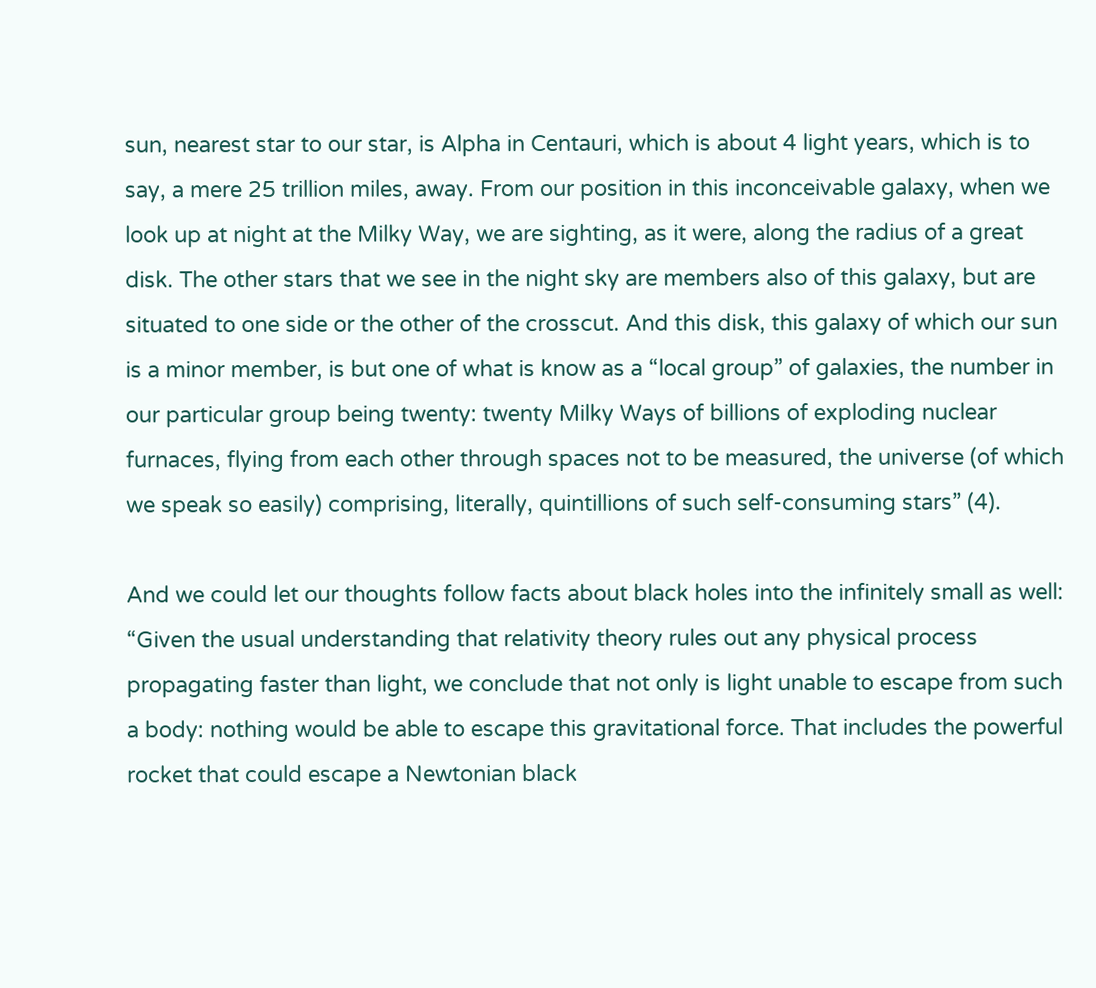sun, nearest star to our star, is Alpha in Centauri, which is about 4 light years, which is to say, a mere 25 trillion miles, away. From our position in this inconceivable galaxy, when we look up at night at the Milky Way, we are sighting, as it were, along the radius of a great disk. The other stars that we see in the night sky are members also of this galaxy, but are situated to one side or the other of the crosscut. And this disk, this galaxy of which our sun is a minor member, is but one of what is know as a “local group” of galaxies, the number in our particular group being twenty: twenty Milky Ways of billions of exploding nuclear furnaces, flying from each other through spaces not to be measured, the universe (of which we speak so easily) comprising, literally, quintillions of such self-consuming stars” (4).

And we could let our thoughts follow facts about black holes into the infinitely small as well: “Given the usual understanding that relativity theory rules out any physical process propagating faster than light, we conclude that not only is light unable to escape from such a body: nothing would be able to escape this gravitational force. That includes the powerful rocket that could escape a Newtonian black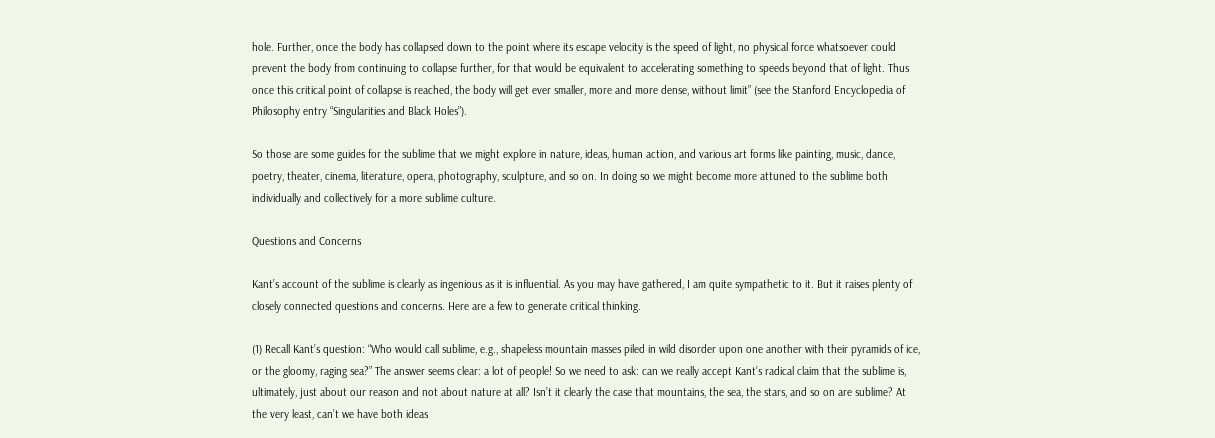hole. Further, once the body has collapsed down to the point where its escape velocity is the speed of light, no physical force whatsoever could prevent the body from continuing to collapse further, for that would be equivalent to accelerating something to speeds beyond that of light. Thus once this critical point of collapse is reached, the body will get ever smaller, more and more dense, without limit” (see the Stanford Encyclopedia of Philosophy entry “Singularities and Black Holes”).

So those are some guides for the sublime that we might explore in nature, ideas, human action, and various art forms like painting, music, dance, poetry, theater, cinema, literature, opera, photography, sculpture, and so on. In doing so we might become more attuned to the sublime both individually and collectively for a more sublime culture.

Questions and Concerns

Kant’s account of the sublime is clearly as ingenious as it is influential. As you may have gathered, I am quite sympathetic to it. But it raises plenty of closely connected questions and concerns. Here are a few to generate critical thinking.

(1) Recall Kant’s question: “Who would call sublime, e.g., shapeless mountain masses piled in wild disorder upon one another with their pyramids of ice, or the gloomy, raging sea?” The answer seems clear: a lot of people! So we need to ask: can we really accept Kant’s radical claim that the sublime is, ultimately, just about our reason and not about nature at all? Isn’t it clearly the case that mountains, the sea, the stars, and so on are sublime? At the very least, can’t we have both ideas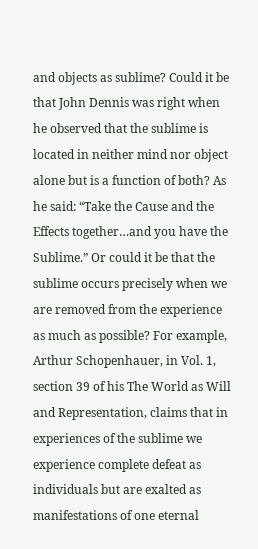and objects as sublime? Could it be that John Dennis was right when he observed that the sublime is located in neither mind nor object alone but is a function of both? As he said: “Take the Cause and the Effects together…and you have the Sublime.” Or could it be that the sublime occurs precisely when we are removed from the experience as much as possible? For example, Arthur Schopenhauer, in Vol. 1, section 39 of his The World as Will and Representation, claims that in experiences of the sublime we experience complete defeat as individuals but are exalted as manifestations of one eternal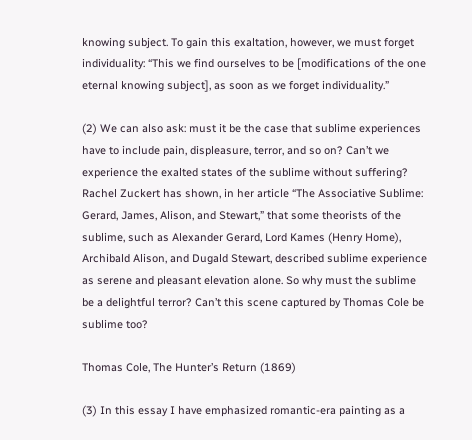knowing subject. To gain this exaltation, however, we must forget individuality: “This we find ourselves to be [modifications of the one eternal knowing subject], as soon as we forget individuality.”

(2) We can also ask: must it be the case that sublime experiences have to include pain, displeasure, terror, and so on? Can’t we experience the exalted states of the sublime without suffering? Rachel Zuckert has shown, in her article “The Associative Sublime: Gerard, James, Alison, and Stewart,” that some theorists of the sublime, such as Alexander Gerard, Lord Kames (Henry Home), Archibald Alison, and Dugald Stewart, described sublime experience as serene and pleasant elevation alone. So why must the sublime be a delightful terror? Can’t this scene captured by Thomas Cole be sublime too?

Thomas Cole, The Hunter’s Return (1869)

(3) In this essay I have emphasized romantic-era painting as a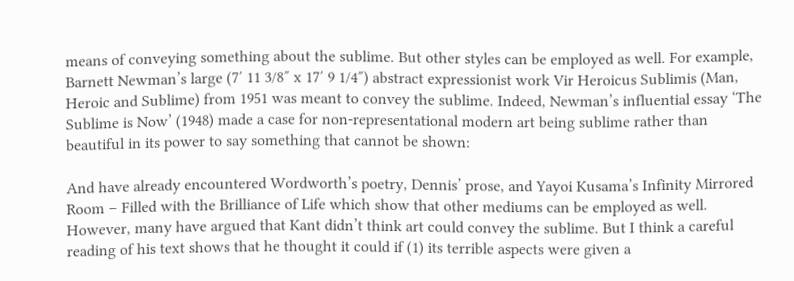means of conveying something about the sublime. But other styles can be employed as well. For example, Barnett Newman’s large (7′ 11 3/8″ x 17′ 9 1/4″) abstract expressionist work Vir Heroicus Sublimis (Man, Heroic and Sublime) from 1951 was meant to convey the sublime. Indeed, Newman’s influential essay ‘The Sublime is Now’ (1948) made a case for non-representational modern art being sublime rather than beautiful in its power to say something that cannot be shown:

And have already encountered Wordworth’s poetry, Dennis’ prose, and Yayoi Kusama’s Infinity Mirrored Room – Filled with the Brilliance of Life which show that other mediums can be employed as well. However, many have argued that Kant didn’t think art could convey the sublime. But I think a careful reading of his text shows that he thought it could if (1) its terrible aspects were given a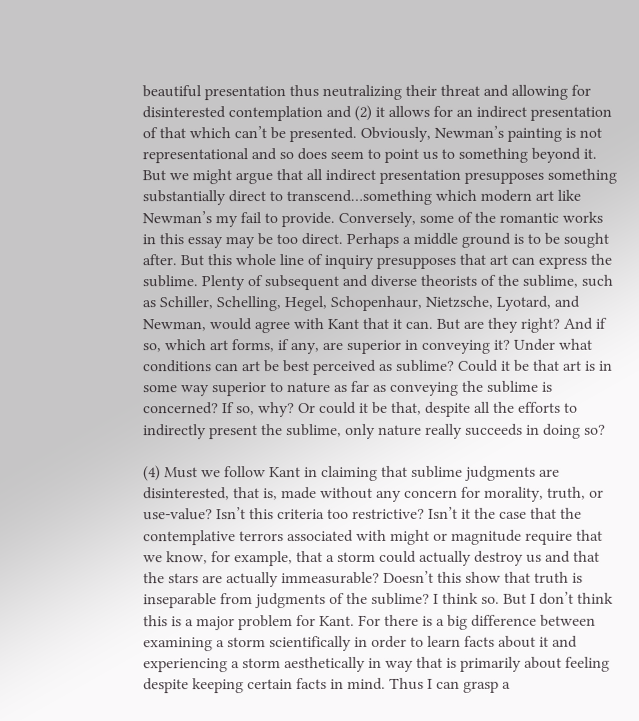beautiful presentation thus neutralizing their threat and allowing for disinterested contemplation and (2) it allows for an indirect presentation of that which can’t be presented. Obviously, Newman’s painting is not representational and so does seem to point us to something beyond it. But we might argue that all indirect presentation presupposes something substantially direct to transcend…something which modern art like Newman’s my fail to provide. Conversely, some of the romantic works in this essay may be too direct. Perhaps a middle ground is to be sought after. But this whole line of inquiry presupposes that art can express the sublime. Plenty of subsequent and diverse theorists of the sublime, such as Schiller, Schelling, Hegel, Schopenhaur, Nietzsche, Lyotard, and Newman, would agree with Kant that it can. But are they right? And if so, which art forms, if any, are superior in conveying it? Under what conditions can art be best perceived as sublime? Could it be that art is in some way superior to nature as far as conveying the sublime is concerned? If so, why? Or could it be that, despite all the efforts to indirectly present the sublime, only nature really succeeds in doing so?

(4) Must we follow Kant in claiming that sublime judgments are disinterested, that is, made without any concern for morality, truth, or use-value? Isn’t this criteria too restrictive? Isn’t it the case that the contemplative terrors associated with might or magnitude require that we know, for example, that a storm could actually destroy us and that the stars are actually immeasurable? Doesn’t this show that truth is inseparable from judgments of the sublime? I think so. But I don’t think this is a major problem for Kant. For there is a big difference between examining a storm scientifically in order to learn facts about it and experiencing a storm aesthetically in way that is primarily about feeling despite keeping certain facts in mind. Thus I can grasp a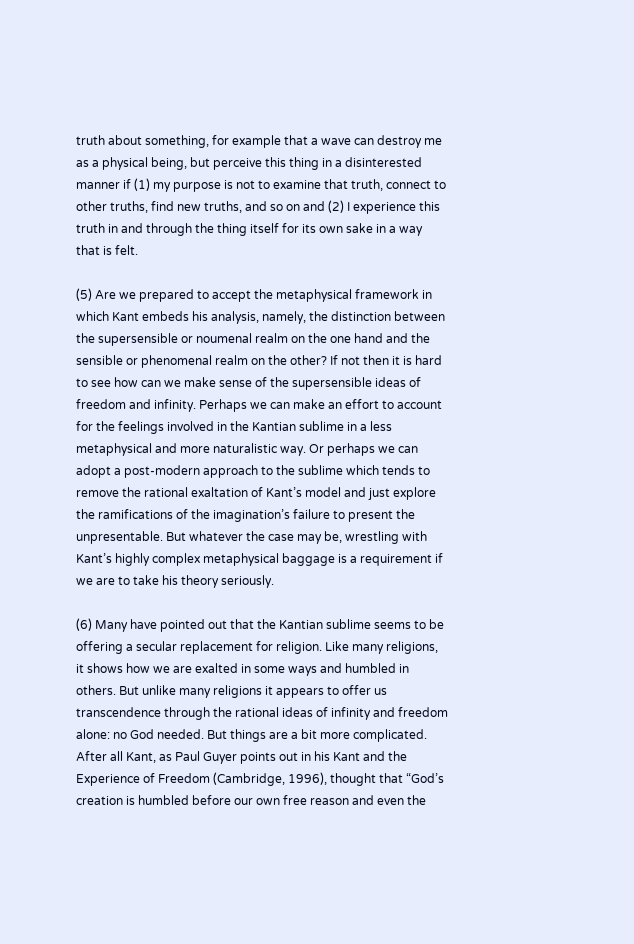truth about something, for example that a wave can destroy me as a physical being, but perceive this thing in a disinterested manner if (1) my purpose is not to examine that truth, connect to other truths, find new truths, and so on and (2) I experience this truth in and through the thing itself for its own sake in a way that is felt.

(5) Are we prepared to accept the metaphysical framework in which Kant embeds his analysis, namely, the distinction between the supersensible or noumenal realm on the one hand and the sensible or phenomenal realm on the other? If not then it is hard to see how can we make sense of the supersensible ideas of freedom and infinity. Perhaps we can make an effort to account for the feelings involved in the Kantian sublime in a less metaphysical and more naturalistic way. Or perhaps we can adopt a post-modern approach to the sublime which tends to remove the rational exaltation of Kant’s model and just explore the ramifications of the imagination’s failure to present the unpresentable. But whatever the case may be, wrestling with Kant’s highly complex metaphysical baggage is a requirement if we are to take his theory seriously.

(6) Many have pointed out that the Kantian sublime seems to be offering a secular replacement for religion. Like many religions, it shows how we are exalted in some ways and humbled in others. But unlike many religions it appears to offer us transcendence through the rational ideas of infinity and freedom alone: no God needed. But things are a bit more complicated. After all Kant, as Paul Guyer points out in his Kant and the Experience of Freedom (Cambridge, 1996), thought that “God’s creation is humbled before our own free reason and even the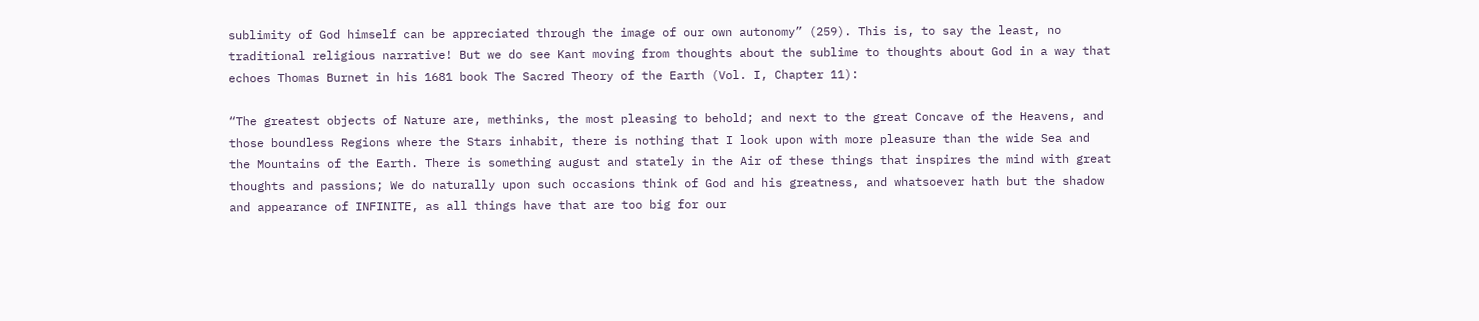sublimity of God himself can be appreciated through the image of our own autonomy” (259). This is, to say the least, no traditional religious narrative! But we do see Kant moving from thoughts about the sublime to thoughts about God in a way that echoes Thomas Burnet in his 1681 book The Sacred Theory of the Earth (Vol. I, Chapter 11):

“The greatest objects of Nature are, methinks, the most pleasing to behold; and next to the great Concave of the Heavens, and those boundless Regions where the Stars inhabit, there is nothing that I look upon with more pleasure than the wide Sea and the Mountains of the Earth. There is something august and stately in the Air of these things that inspires the mind with great thoughts and passions; We do naturally upon such occasions think of God and his greatness, and whatsoever hath but the shadow and appearance of INFINITE, as all things have that are too big for our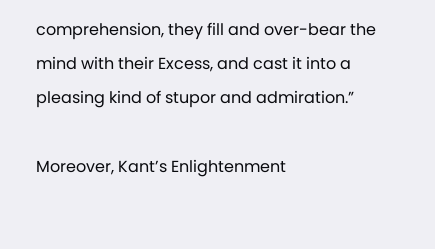comprehension, they fill and over-bear the mind with their Excess, and cast it into a pleasing kind of stupor and admiration.”

Moreover, Kant’s Enlightenment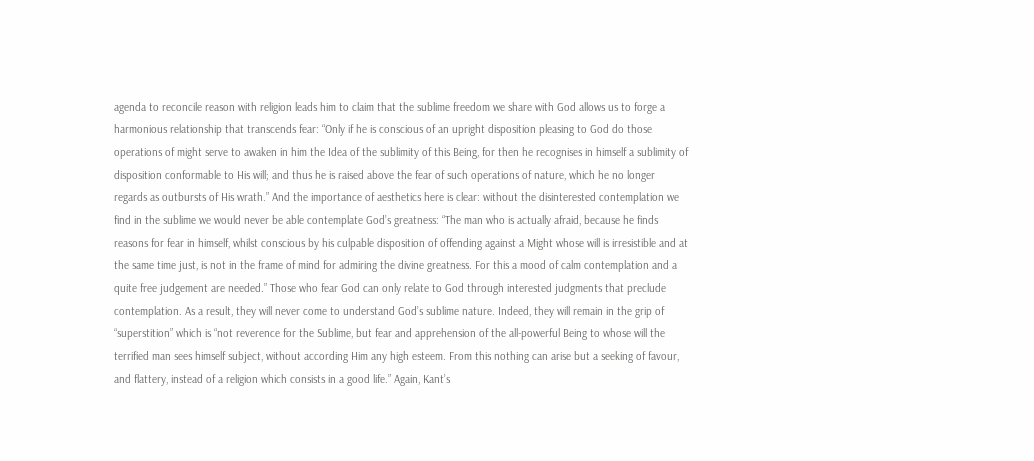agenda to reconcile reason with religion leads him to claim that the sublime freedom we share with God allows us to forge a harmonious relationship that transcends fear: “Only if he is conscious of an upright disposition pleasing to God do those operations of might serve to awaken in him the Idea of the sublimity of this Being, for then he recognises in himself a sublimity of disposition conformable to His will; and thus he is raised above the fear of such operations of nature, which he no longer regards as outbursts of His wrath.” And the importance of aesthetics here is clear: without the disinterested contemplation we find in the sublime we would never be able contemplate God’s greatness: “The man who is actually afraid, because he finds reasons for fear in himself, whilst conscious by his culpable disposition of offending against a Might whose will is irresistible and at the same time just, is not in the frame of mind for admiring the divine greatness. For this a mood of calm contemplation and a quite free judgement are needed.” Those who fear God can only relate to God through interested judgments that preclude contemplation. As a result, they will never come to understand God’s sublime nature. Indeed, they will remain in the grip of “superstition” which is “not reverence for the Sublime, but fear and apprehension of the all-powerful Being to whose will the terrified man sees himself subject, without according Him any high esteem. From this nothing can arise but a seeking of favour, and flattery, instead of a religion which consists in a good life.” Again, Kant’s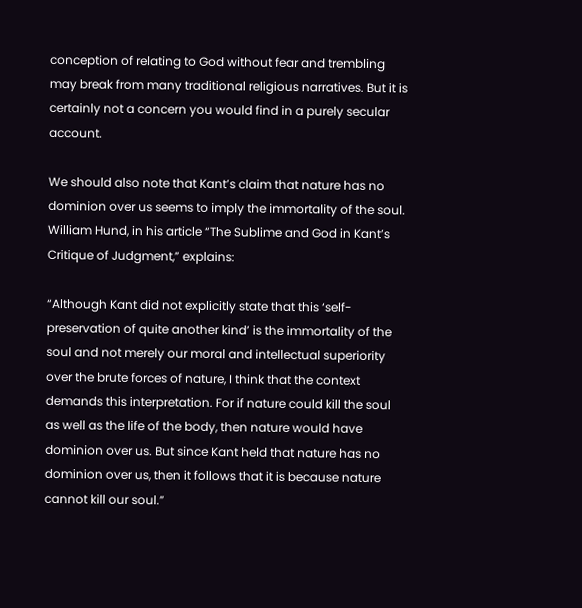conception of relating to God without fear and trembling may break from many traditional religious narratives. But it is certainly not a concern you would find in a purely secular account.

We should also note that Kant’s claim that nature has no dominion over us seems to imply the immortality of the soul. William Hund, in his article “The Sublime and God in Kant’s Critique of Judgment,” explains:

“Although Kant did not explicitly state that this ‘self-preservation of quite another kind’ is the immortality of the soul and not merely our moral and intellectual superiority over the brute forces of nature, I think that the context demands this interpretation. For if nature could kill the soul as well as the life of the body, then nature would have dominion over us. But since Kant held that nature has no dominion over us, then it follows that it is because nature cannot kill our soul.”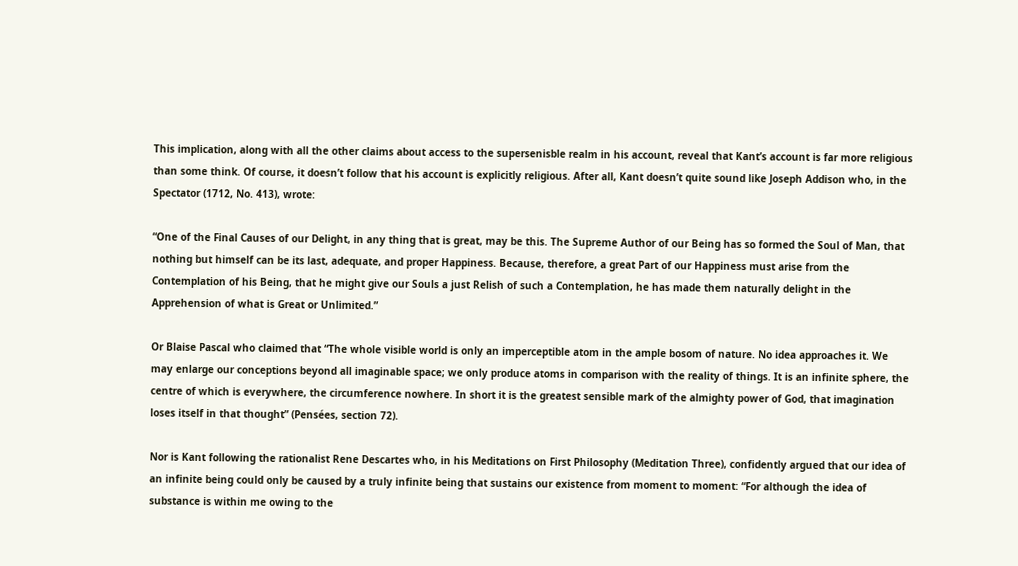This implication, along with all the other claims about access to the supersenisble realm in his account, reveal that Kant’s account is far more religious than some think. Of course, it doesn’t follow that his account is explicitly religious. After all, Kant doesn’t quite sound like Joseph Addison who, in the Spectator (1712, No. 413), wrote:

“One of the Final Causes of our Delight, in any thing that is great, may be this. The Supreme Author of our Being has so formed the Soul of Man, that nothing but himself can be its last, adequate, and proper Happiness. Because, therefore, a great Part of our Happiness must arise from the Contemplation of his Being, that he might give our Souls a just Relish of such a Contemplation, he has made them naturally delight in the Apprehension of what is Great or Unlimited.”

Or Blaise Pascal who claimed that “The whole visible world is only an imperceptible atom in the ample bosom of nature. No idea approaches it. We may enlarge our conceptions beyond all imaginable space; we only produce atoms in comparison with the reality of things. It is an infinite sphere, the centre of which is everywhere, the circumference nowhere. In short it is the greatest sensible mark of the almighty power of God, that imagination loses itself in that thought” (Pensées, section 72).

Nor is Kant following the rationalist Rene Descartes who, in his Meditations on First Philosophy (Meditation Three), confidently argued that our idea of an infinite being could only be caused by a truly infinite being that sustains our existence from moment to moment: “For although the idea of substance is within me owing to the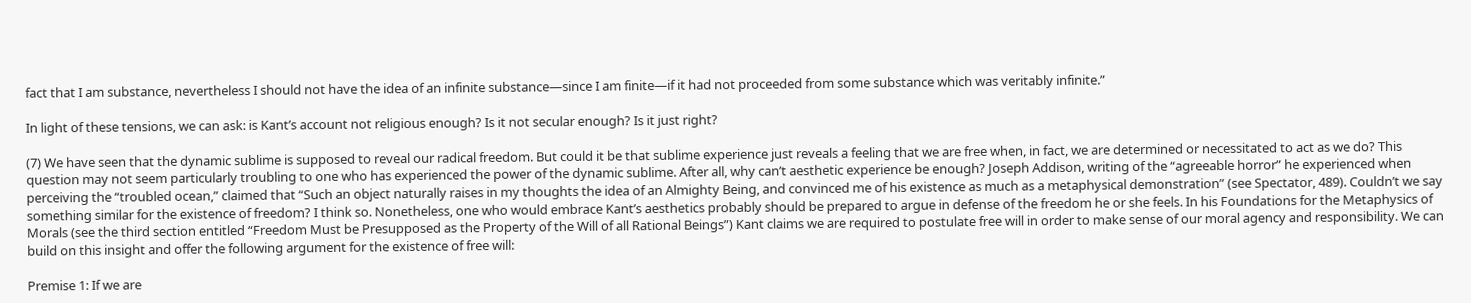fact that I am substance, nevertheless I should not have the idea of an infinite substance—since I am finite—if it had not proceeded from some substance which was veritably infinite.”

In light of these tensions, we can ask: is Kant’s account not religious enough? Is it not secular enough? Is it just right?

(7) We have seen that the dynamic sublime is supposed to reveal our radical freedom. But could it be that sublime experience just reveals a feeling that we are free when, in fact, we are determined or necessitated to act as we do? This question may not seem particularly troubling to one who has experienced the power of the dynamic sublime. After all, why can’t aesthetic experience be enough? Joseph Addison, writing of the “agreeable horror” he experienced when perceiving the “troubled ocean,” claimed that “Such an object naturally raises in my thoughts the idea of an Almighty Being, and convinced me of his existence as much as a metaphysical demonstration” (see Spectator, 489). Couldn’t we say something similar for the existence of freedom? I think so. Nonetheless, one who would embrace Kant’s aesthetics probably should be prepared to argue in defense of the freedom he or she feels. In his Foundations for the Metaphysics of Morals (see the third section entitled “Freedom Must be Presupposed as the Property of the Will of all Rational Beings”) Kant claims we are required to postulate free will in order to make sense of our moral agency and responsibility. We can build on this insight and offer the following argument for the existence of free will:

Premise 1: If we are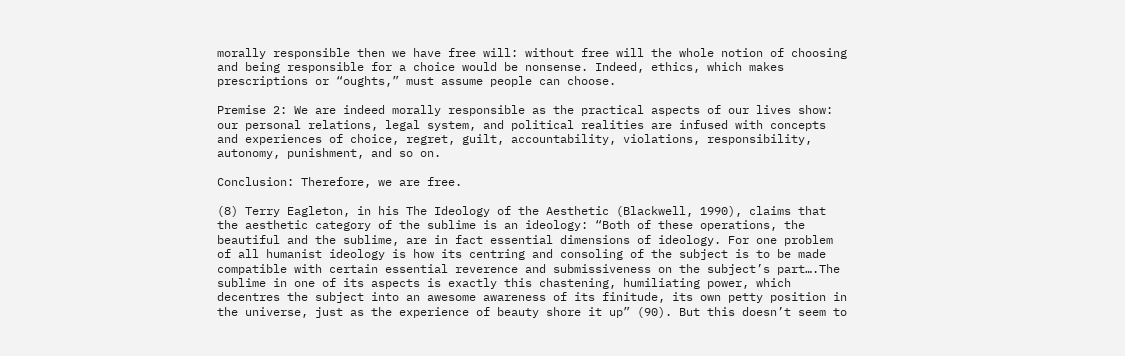morally responsible then we have free will: without free will the whole notion of choosing and being responsible for a choice would be nonsense. Indeed, ethics, which makes prescriptions or “oughts,” must assume people can choose.

Premise 2: We are indeed morally responsible as the practical aspects of our lives show: our personal relations, legal system, and political realities are infused with concepts and experiences of choice, regret, guilt, accountability, violations, responsibility, autonomy, punishment, and so on.

Conclusion: Therefore, we are free.

(8) Terry Eagleton, in his The Ideology of the Aesthetic (Blackwell, 1990), claims that the aesthetic category of the sublime is an ideology: “Both of these operations, the beautiful and the sublime, are in fact essential dimensions of ideology. For one problem of all humanist ideology is how its centring and consoling of the subject is to be made compatible with certain essential reverence and submissiveness on the subject’s part….The sublime in one of its aspects is exactly this chastening, humiliating power, which decentres the subject into an awesome awareness of its finitude, its own petty position in the universe, just as the experience of beauty shore it up” (90). But this doesn’t seem to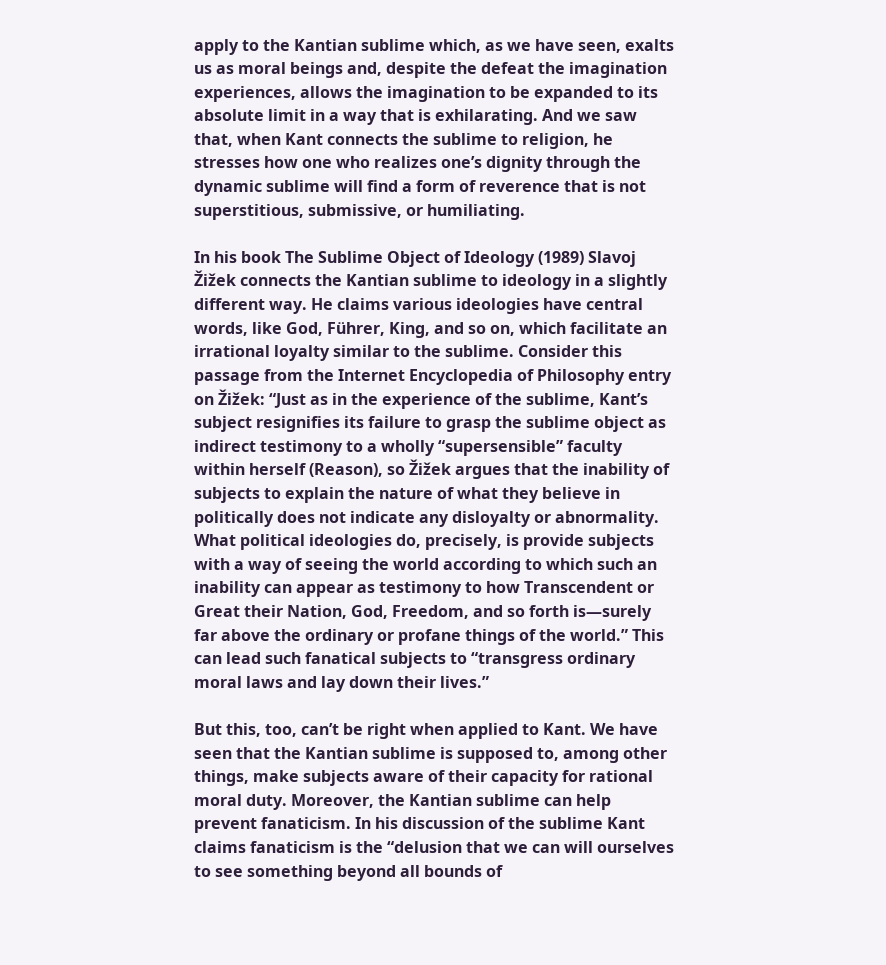apply to the Kantian sublime which, as we have seen, exalts us as moral beings and, despite the defeat the imagination experiences, allows the imagination to be expanded to its absolute limit in a way that is exhilarating. And we saw that, when Kant connects the sublime to religion, he stresses how one who realizes one’s dignity through the dynamic sublime will find a form of reverence that is not superstitious, submissive, or humiliating.

In his book The Sublime Object of Ideology (1989) Slavoj Žižek connects the Kantian sublime to ideology in a slightly different way. He claims various ideologies have central words, like God, Führer, King, and so on, which facilitate an irrational loyalty similar to the sublime. Consider this passage from the Internet Encyclopedia of Philosophy entry on Žižek: “Just as in the experience of the sublime, Kant’s subject resignifies its failure to grasp the sublime object as indirect testimony to a wholly “supersensible” faculty within herself (Reason), so Žižek argues that the inability of subjects to explain the nature of what they believe in politically does not indicate any disloyalty or abnormality. What political ideologies do, precisely, is provide subjects with a way of seeing the world according to which such an inability can appear as testimony to how Transcendent or Great their Nation, God, Freedom, and so forth is—surely far above the ordinary or profane things of the world.” This can lead such fanatical subjects to “transgress ordinary moral laws and lay down their lives.”

But this, too, can’t be right when applied to Kant. We have seen that the Kantian sublime is supposed to, among other things, make subjects aware of their capacity for rational moral duty. Moreover, the Kantian sublime can help prevent fanaticism. In his discussion of the sublime Kant claims fanaticism is the “delusion that we can will ourselves to see something beyond all bounds of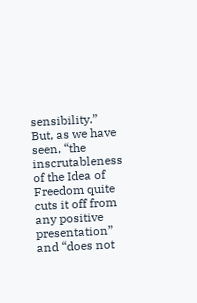sensibility.” But, as we have seen, “the inscrutableness of the Idea of Freedom quite cuts it off from any positive presentation” and “does not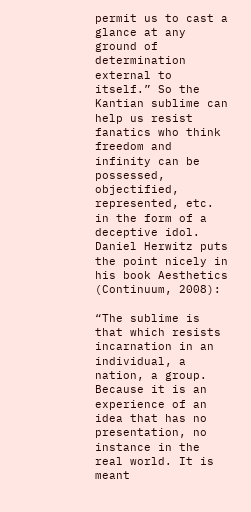permit us to cast a glance at any ground of determination external to itself.” So the Kantian sublime can help us resist fanatics who think freedom and infinity can be possessed, objectified, represented, etc. in the form of a deceptive idol. Daniel Herwitz puts the point nicely in his book Aesthetics (Continuum, 2008):

“The sublime is that which resists incarnation in an individual, a nation, a group. Because it is an experience of an idea that has no presentation, no instance in the real world. It is meant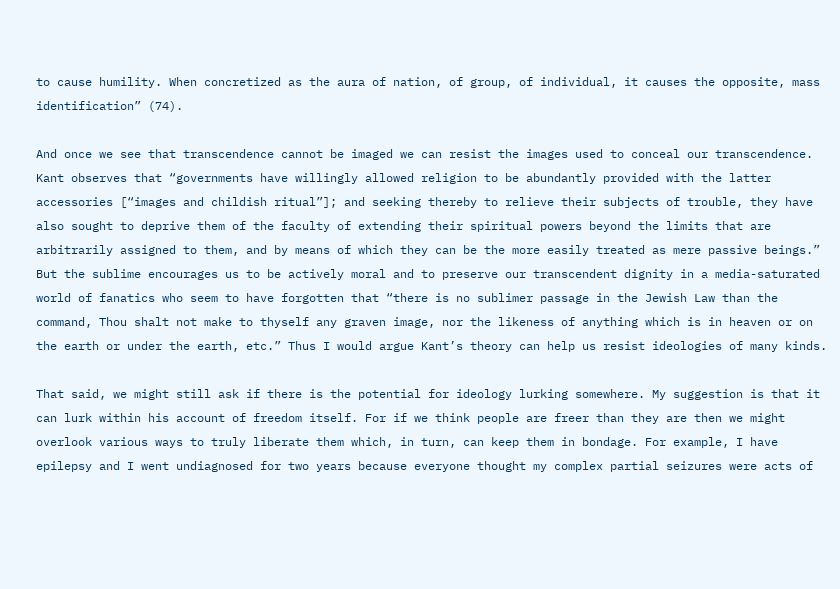to cause humility. When concretized as the aura of nation, of group, of individual, it causes the opposite, mass identification” (74).

And once we see that transcendence cannot be imaged we can resist the images used to conceal our transcendence. Kant observes that “governments have willingly allowed religion to be abundantly provided with the latter accessories [“images and childish ritual”]; and seeking thereby to relieve their subjects of trouble, they have also sought to deprive them of the faculty of extending their spiritual powers beyond the limits that are arbitrarily assigned to them, and by means of which they can be the more easily treated as mere passive beings.” But the sublime encourages us to be actively moral and to preserve our transcendent dignity in a media-saturated world of fanatics who seem to have forgotten that “there is no sublimer passage in the Jewish Law than the command, Thou shalt not make to thyself any graven image, nor the likeness of anything which is in heaven or on the earth or under the earth, etc.” Thus I would argue Kant’s theory can help us resist ideologies of many kinds.

That said, we might still ask if there is the potential for ideology lurking somewhere. My suggestion is that it can lurk within his account of freedom itself. For if we think people are freer than they are then we might overlook various ways to truly liberate them which, in turn, can keep them in bondage. For example, I have epilepsy and I went undiagnosed for two years because everyone thought my complex partial seizures were acts of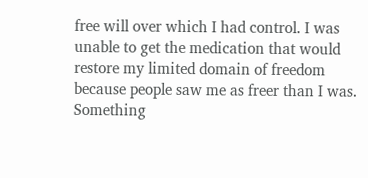free will over which I had control. I was unable to get the medication that would restore my limited domain of freedom because people saw me as freer than I was. Something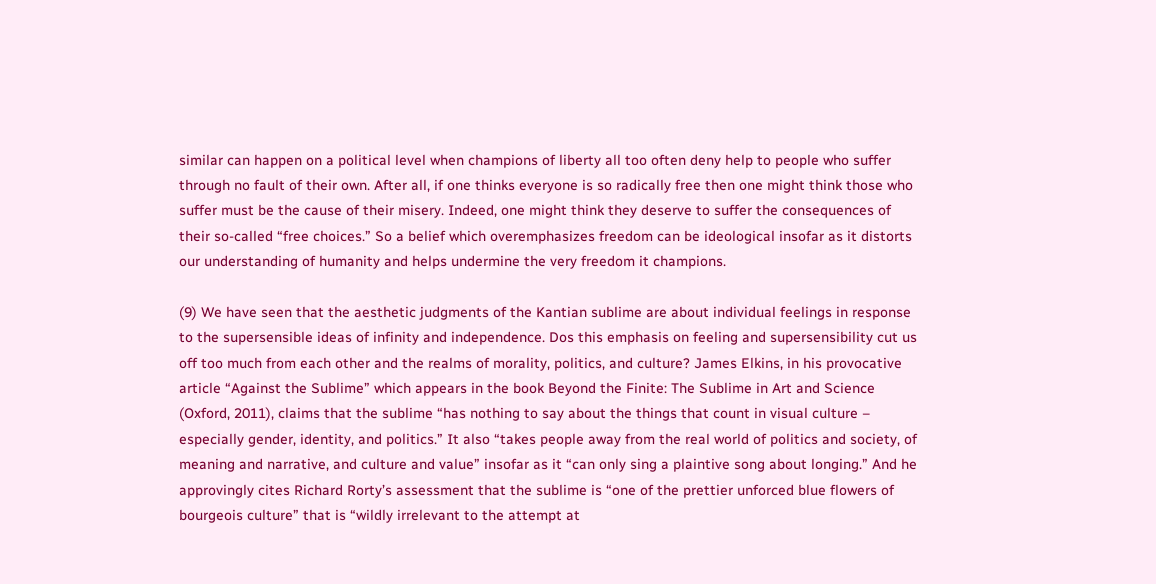similar can happen on a political level when champions of liberty all too often deny help to people who suffer through no fault of their own. After all, if one thinks everyone is so radically free then one might think those who suffer must be the cause of their misery. Indeed, one might think they deserve to suffer the consequences of their so-called “free choices.” So a belief which overemphasizes freedom can be ideological insofar as it distorts our understanding of humanity and helps undermine the very freedom it champions.

(9) We have seen that the aesthetic judgments of the Kantian sublime are about individual feelings in response to the supersensible ideas of infinity and independence. Dos this emphasis on feeling and supersensibility cut us off too much from each other and the realms of morality, politics, and culture? James Elkins, in his provocative article “Against the Sublime” which appears in the book Beyond the Finite: The Sublime in Art and Science (Oxford, 2011), claims that the sublime “has nothing to say about the things that count in visual culture – especially gender, identity, and politics.” It also “takes people away from the real world of politics and society, of meaning and narrative, and culture and value” insofar as it “can only sing a plaintive song about longing.” And he approvingly cites Richard Rorty’s assessment that the sublime is “one of the prettier unforced blue flowers of bourgeois culture” that is “wildly irrelevant to the attempt at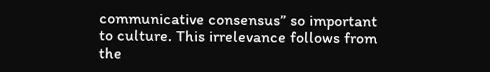communicative consensus” so important to culture. This irrelevance follows from the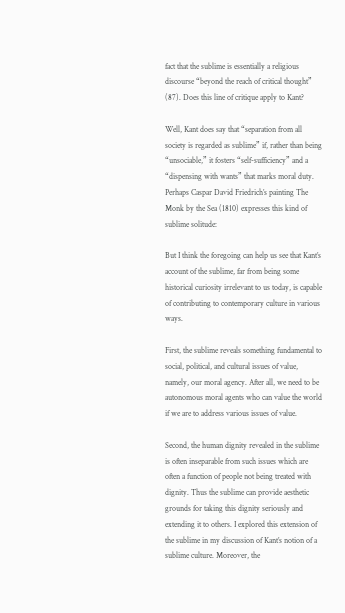fact that the sublime is essentially a religious discourse “beyond the reach of critical thought” (87). Does this line of critique apply to Kant?

Well, Kant does say that “separation from all society is regarded as sublime” if, rather than being “unsociable,” it fosters “self-sufficiency” and a “dispensing with wants” that marks moral duty. Perhaps Caspar David Friedrich’s painting The Monk by the Sea (1810) expresses this kind of sublime solitude:

But I think the foregoing can help us see that Kant’s account of the sublime, far from being some historical curiosity irrelevant to us today, is capable of contributing to contemporary culture in various ways.

First, the sublime reveals something fundamental to social, political, and cultural issues of value, namely, our moral agency. After all, we need to be autonomous moral agents who can value the world if we are to address various issues of value.

Second, the human dignity revealed in the sublime is often inseparable from such issues which are often a function of people not being treated with dignity. Thus the sublime can provide aesthetic grounds for taking this dignity seriously and extending it to others. I explored this extension of the sublime in my discussion of Kant’s notion of a sublime culture. Moreover, the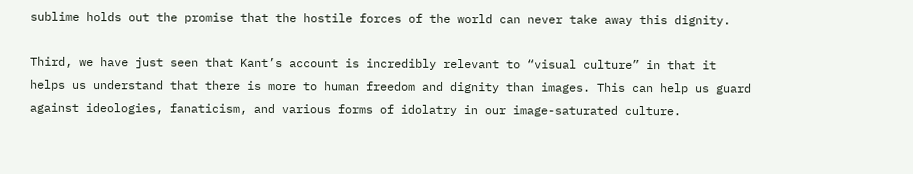sublime holds out the promise that the hostile forces of the world can never take away this dignity.

Third, we have just seen that Kant’s account is incredibly relevant to “visual culture” in that it helps us understand that there is more to human freedom and dignity than images. This can help us guard against ideologies, fanaticism, and various forms of idolatry in our image-saturated culture.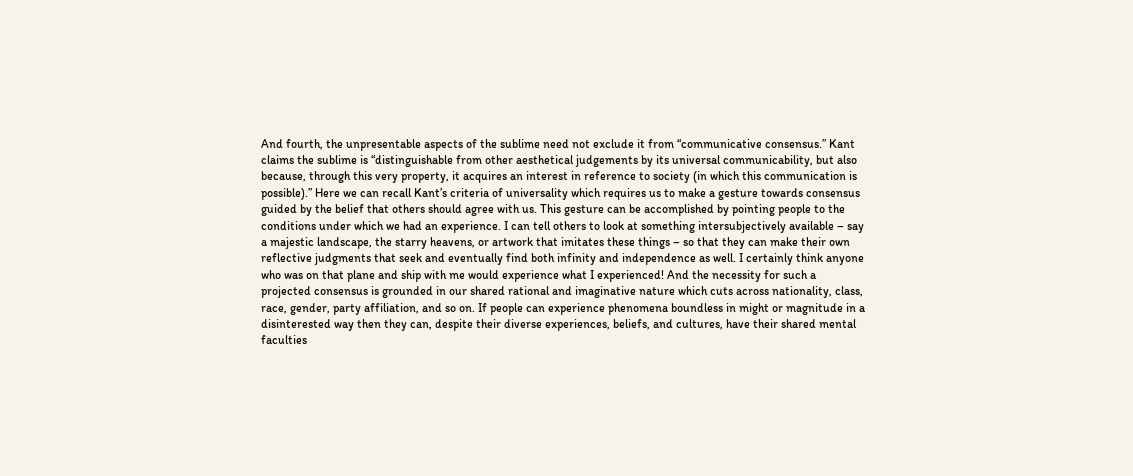And fourth, the unpresentable aspects of the sublime need not exclude it from “communicative consensus.” Kant claims the sublime is “distinguishable from other aesthetical judgements by its universal communicability, but also because, through this very property, it acquires an interest in reference to society (in which this communication is possible).” Here we can recall Kant’s criteria of universality which requires us to make a gesture towards consensus guided by the belief that others should agree with us. This gesture can be accomplished by pointing people to the conditions under which we had an experience. I can tell others to look at something intersubjectively available – say a majestic landscape, the starry heavens, or artwork that imitates these things – so that they can make their own reflective judgments that seek and eventually find both infinity and independence as well. I certainly think anyone who was on that plane and ship with me would experience what I experienced! And the necessity for such a projected consensus is grounded in our shared rational and imaginative nature which cuts across nationality, class, race, gender, party affiliation, and so on. If people can experience phenomena boundless in might or magnitude in a disinterested way then they can, despite their diverse experiences, beliefs, and cultures, have their shared mental faculties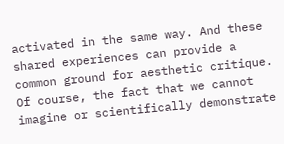activated in the same way. And these shared experiences can provide a common ground for aesthetic critique. Of course, the fact that we cannot imagine or scientifically demonstrate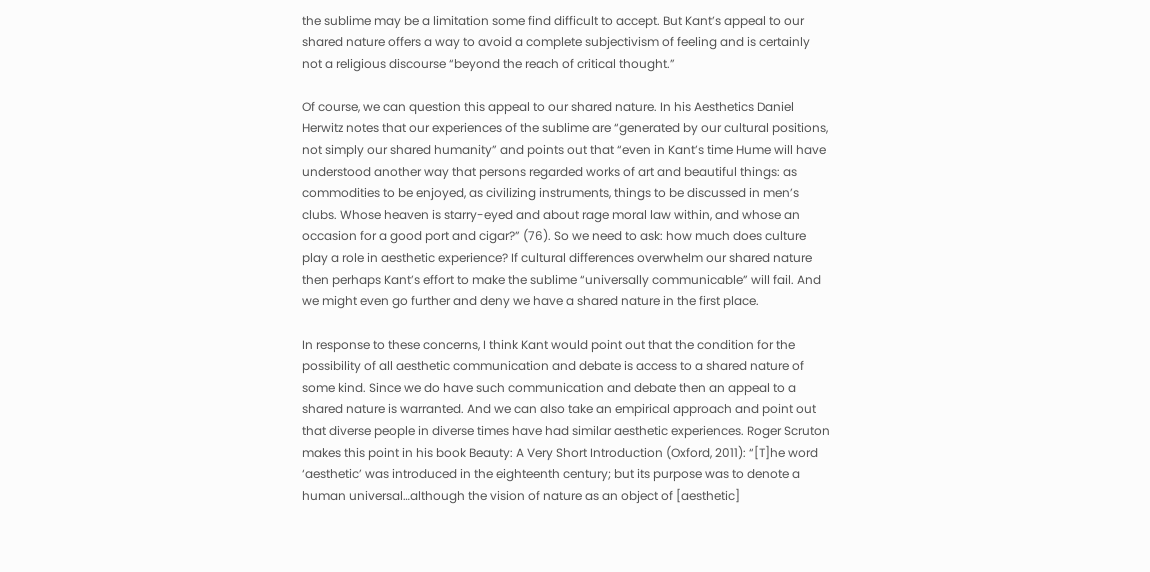the sublime may be a limitation some find difficult to accept. But Kant’s appeal to our shared nature offers a way to avoid a complete subjectivism of feeling and is certainly not a religious discourse “beyond the reach of critical thought.”

Of course, we can question this appeal to our shared nature. In his Aesthetics Daniel Herwitz notes that our experiences of the sublime are “generated by our cultural positions, not simply our shared humanity” and points out that “even in Kant’s time Hume will have understood another way that persons regarded works of art and beautiful things: as commodities to be enjoyed, as civilizing instruments, things to be discussed in men’s clubs. Whose heaven is starry-eyed and about rage moral law within, and whose an occasion for a good port and cigar?” (76). So we need to ask: how much does culture play a role in aesthetic experience? If cultural differences overwhelm our shared nature then perhaps Kant’s effort to make the sublime “universally communicable” will fail. And we might even go further and deny we have a shared nature in the first place.

In response to these concerns, I think Kant would point out that the condition for the possibility of all aesthetic communication and debate is access to a shared nature of some kind. Since we do have such communication and debate then an appeal to a shared nature is warranted. And we can also take an empirical approach and point out that diverse people in diverse times have had similar aesthetic experiences. Roger Scruton makes this point in his book Beauty: A Very Short Introduction (Oxford, 2011): “[T]he word ‘aesthetic’ was introduced in the eighteenth century; but its purpose was to denote a human universal…although the vision of nature as an object of [aesthetic]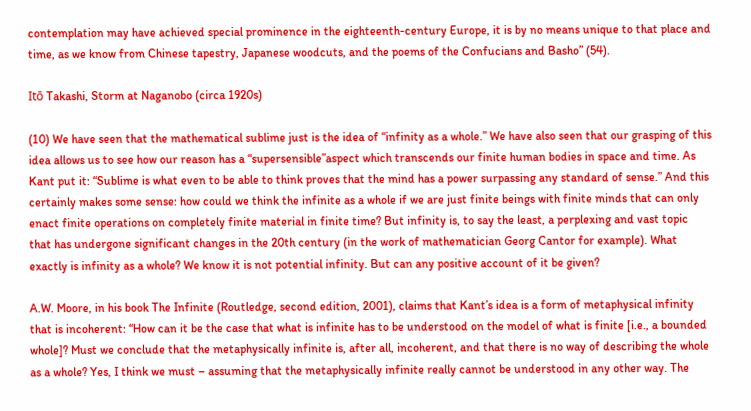contemplation may have achieved special prominence in the eighteenth-century Europe, it is by no means unique to that place and time, as we know from Chinese tapestry, Japanese woodcuts, and the poems of the Confucians and Basho” (54).

Itō Takashi, Storm at Naganobo (circa 1920s)

(10) We have seen that the mathematical sublime just is the idea of “infinity as a whole.” We have also seen that our grasping of this idea allows us to see how our reason has a “supersensible”aspect which transcends our finite human bodies in space and time. As Kant put it: “Sublime is what even to be able to think proves that the mind has a power surpassing any standard of sense.” And this certainly makes some sense: how could we think the infinite as a whole if we are just finite beings with finite minds that can only enact finite operations on completely finite material in finite time? But infinity is, to say the least, a perplexing and vast topic that has undergone significant changes in the 20th century (in the work of mathematician Georg Cantor for example). What exactly is infinity as a whole? We know it is not potential infinity. But can any positive account of it be given?

A.W. Moore, in his book The Infinite (Routledge, second edition, 2001), claims that Kant’s idea is a form of metaphysical infinity that is incoherent: “How can it be the case that what is infinite has to be understood on the model of what is finite [i.e., a bounded whole]? Must we conclude that the metaphysically infinite is, after all, incoherent, and that there is no way of describing the whole as a whole? Yes, I think we must – assuming that the metaphysically infinite really cannot be understood in any other way. The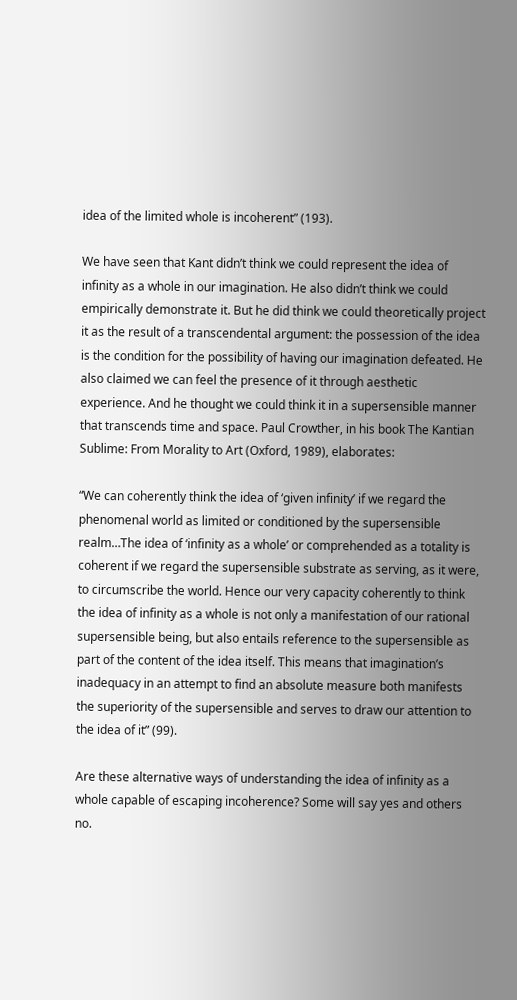idea of the limited whole is incoherent” (193).

We have seen that Kant didn’t think we could represent the idea of infinity as a whole in our imagination. He also didn’t think we could empirically demonstrate it. But he did think we could theoretically project it as the result of a transcendental argument: the possession of the idea is the condition for the possibility of having our imagination defeated. He also claimed we can feel the presence of it through aesthetic experience. And he thought we could think it in a supersensible manner that transcends time and space. Paul Crowther, in his book The Kantian Sublime: From Morality to Art (Oxford, 1989), elaborates:

“We can coherently think the idea of ‘given infinity’ if we regard the phenomenal world as limited or conditioned by the supersensible realm…The idea of ‘infinity as a whole’ or comprehended as a totality is coherent if we regard the supersensible substrate as serving, as it were, to circumscribe the world. Hence our very capacity coherently to think the idea of infinity as a whole is not only a manifestation of our rational supersensible being, but also entails reference to the supersensible as part of the content of the idea itself. This means that imagination’s inadequacy in an attempt to find an absolute measure both manifests the superiority of the supersensible and serves to draw our attention to the idea of it” (99).

Are these alternative ways of understanding the idea of infinity as a whole capable of escaping incoherence? Some will say yes and others no.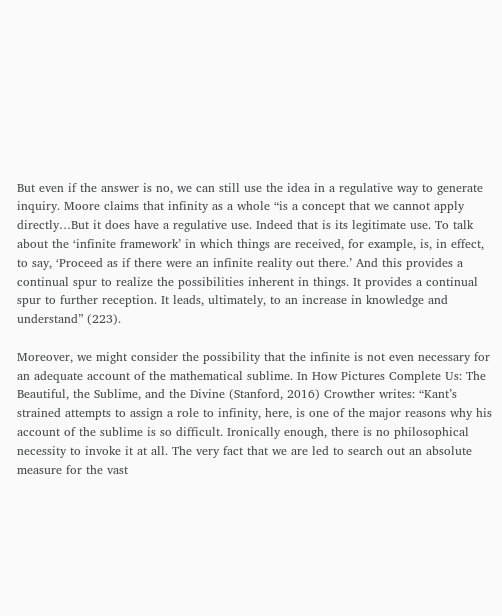But even if the answer is no, we can still use the idea in a regulative way to generate inquiry. Moore claims that infinity as a whole “is a concept that we cannot apply directly…But it does have a regulative use. Indeed that is its legitimate use. To talk about the ‘infinite framework’ in which things are received, for example, is, in effect, to say, ‘Proceed as if there were an infinite reality out there.’ And this provides a continual spur to realize the possibilities inherent in things. It provides a continual spur to further reception. It leads, ultimately, to an increase in knowledge and understand” (223).

Moreover, we might consider the possibility that the infinite is not even necessary for an adequate account of the mathematical sublime. In How Pictures Complete Us: The Beautiful, the Sublime, and the Divine (Stanford, 2016) Crowther writes: “Kant’s strained attempts to assign a role to infinity, here, is one of the major reasons why his account of the sublime is so difficult. Ironically enough, there is no philosophical necessity to invoke it at all. The very fact that we are led to search out an absolute measure for the vast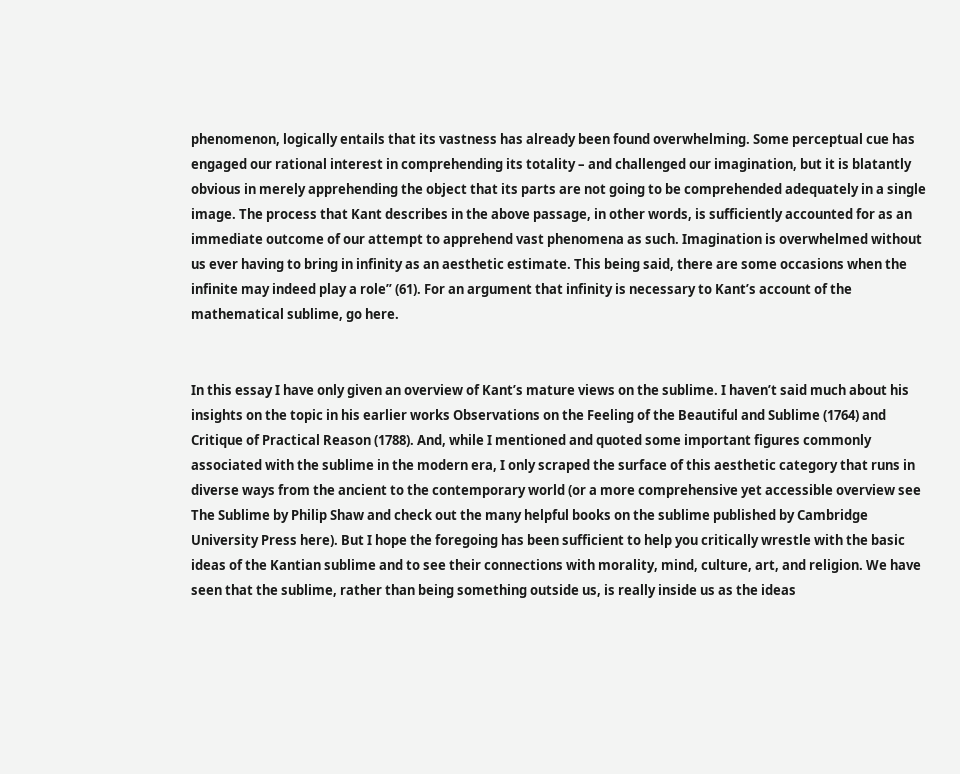phenomenon, logically entails that its vastness has already been found overwhelming. Some perceptual cue has engaged our rational interest in comprehending its totality – and challenged our imagination, but it is blatantly obvious in merely apprehending the object that its parts are not going to be comprehended adequately in a single image. The process that Kant describes in the above passage, in other words, is sufficiently accounted for as an immediate outcome of our attempt to apprehend vast phenomena as such. Imagination is overwhelmed without us ever having to bring in infinity as an aesthetic estimate. This being said, there are some occasions when the infinite may indeed play a role” (61). For an argument that infinity is necessary to Kant’s account of the mathematical sublime, go here.


In this essay I have only given an overview of Kant’s mature views on the sublime. I haven’t said much about his insights on the topic in his earlier works Observations on the Feeling of the Beautiful and Sublime (1764) and Critique of Practical Reason (1788). And, while I mentioned and quoted some important figures commonly associated with the sublime in the modern era, I only scraped the surface of this aesthetic category that runs in diverse ways from the ancient to the contemporary world (or a more comprehensive yet accessible overview see The Sublime by Philip Shaw and check out the many helpful books on the sublime published by Cambridge University Press here). But I hope the foregoing has been sufficient to help you critically wrestle with the basic ideas of the Kantian sublime and to see their connections with morality, mind, culture, art, and religion. We have seen that the sublime, rather than being something outside us, is really inside us as the ideas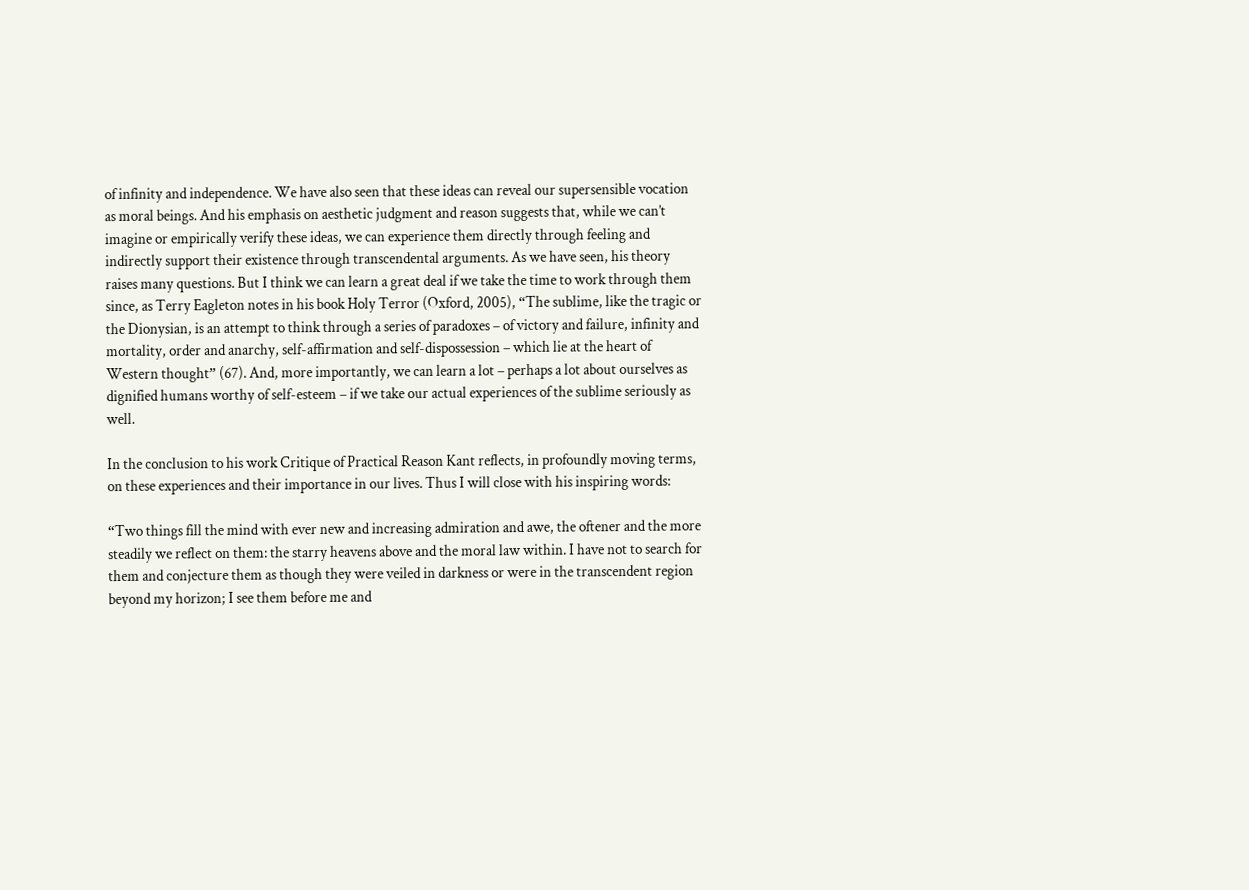of infinity and independence. We have also seen that these ideas can reveal our supersensible vocation as moral beings. And his emphasis on aesthetic judgment and reason suggests that, while we can’t imagine or empirically verify these ideas, we can experience them directly through feeling and indirectly support their existence through transcendental arguments. As we have seen, his theory raises many questions. But I think we can learn a great deal if we take the time to work through them since, as Terry Eagleton notes in his book Holy Terror (Oxford, 2005), “The sublime, like the tragic or the Dionysian, is an attempt to think through a series of paradoxes – of victory and failure, infinity and mortality, order and anarchy, self-affirmation and self-dispossession – which lie at the heart of Western thought” (67). And, more importantly, we can learn a lot – perhaps a lot about ourselves as dignified humans worthy of self-esteem – if we take our actual experiences of the sublime seriously as well.

In the conclusion to his work Critique of Practical Reason Kant reflects, in profoundly moving terms, on these experiences and their importance in our lives. Thus I will close with his inspiring words:

“Two things fill the mind with ever new and increasing admiration and awe, the oftener and the more steadily we reflect on them: the starry heavens above and the moral law within. I have not to search for them and conjecture them as though they were veiled in darkness or were in the transcendent region beyond my horizon; I see them before me and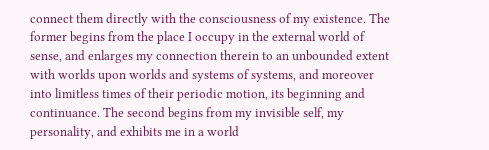connect them directly with the consciousness of my existence. The former begins from the place I occupy in the external world of sense, and enlarges my connection therein to an unbounded extent with worlds upon worlds and systems of systems, and moreover into limitless times of their periodic motion, its beginning and continuance. The second begins from my invisible self, my personality, and exhibits me in a world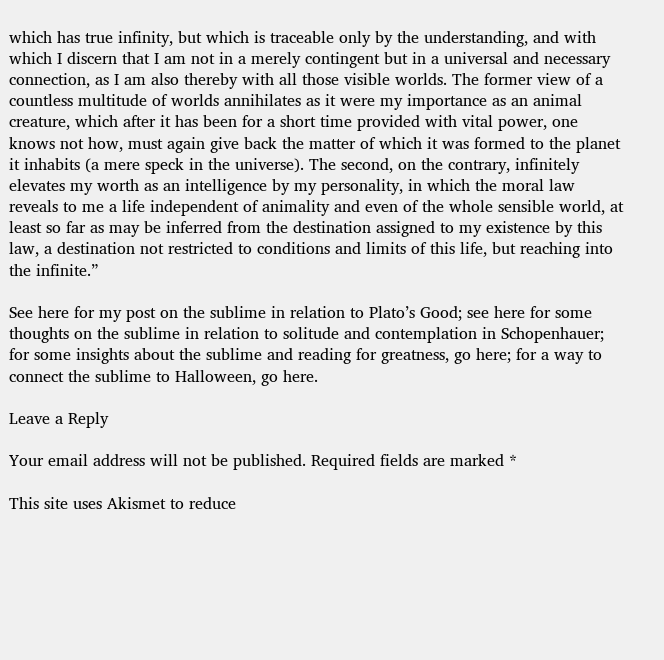which has true infinity, but which is traceable only by the understanding, and with which I discern that I am not in a merely contingent but in a universal and necessary connection, as I am also thereby with all those visible worlds. The former view of a countless multitude of worlds annihilates as it were my importance as an animal creature, which after it has been for a short time provided with vital power, one knows not how, must again give back the matter of which it was formed to the planet it inhabits (a mere speck in the universe). The second, on the contrary, infinitely elevates my worth as an intelligence by my personality, in which the moral law reveals to me a life independent of animality and even of the whole sensible world, at least so far as may be inferred from the destination assigned to my existence by this law, a destination not restricted to conditions and limits of this life, but reaching into the infinite.”

See here for my post on the sublime in relation to Plato’s Good; see here for some thoughts on the sublime in relation to solitude and contemplation in Schopenhauer; for some insights about the sublime and reading for greatness, go here; for a way to connect the sublime to Halloween, go here.

Leave a Reply

Your email address will not be published. Required fields are marked *

This site uses Akismet to reduce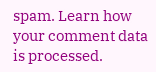spam. Learn how your comment data is processed.